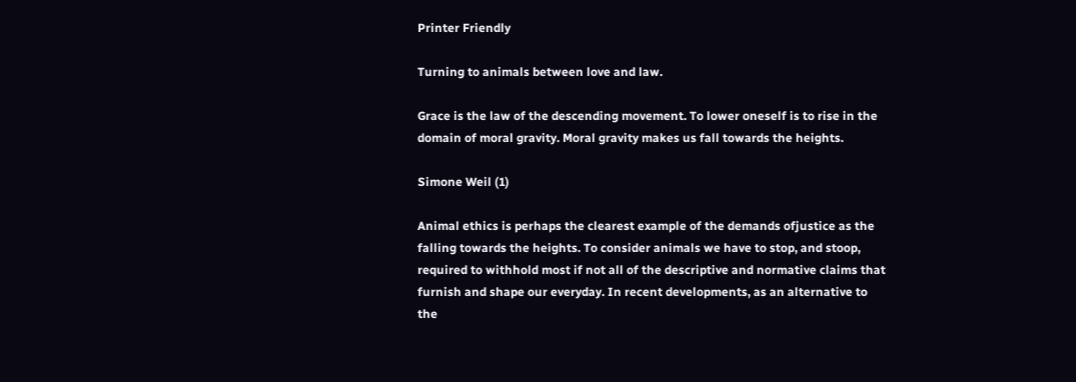Printer Friendly

Turning to animals between love and law.

Grace is the law of the descending movement. To lower oneself is to rise in the domain of moral gravity. Moral gravity makes us fall towards the heights.

Simone Weil (1)

Animal ethics is perhaps the clearest example of the demands ofjustice as the falling towards the heights. To consider animals we have to stop, and stoop, required to withhold most if not all of the descriptive and normative claims that furnish and shape our everyday. In recent developments, as an alternative to the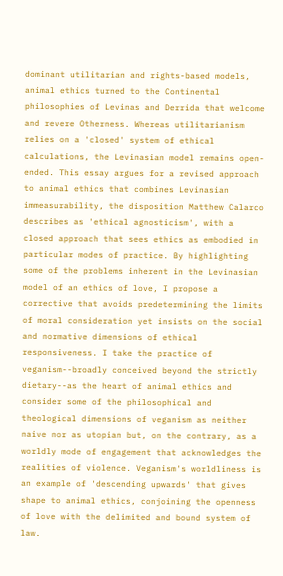dominant utilitarian and rights-based models, animal ethics turned to the Continental philosophies of Levinas and Derrida that welcome and revere Otherness. Whereas utilitarianism relies on a 'closed' system of ethical calculations, the Levinasian model remains open-ended. This essay argues for a revised approach to animal ethics that combines Levinasian immeasurability, the disposition Matthew Calarco describes as 'ethical agnosticism', with a closed approach that sees ethics as embodied in particular modes of practice. By highlighting some of the problems inherent in the Levinasian model of an ethics of love, I propose a corrective that avoids predetermining the limits of moral consideration yet insists on the social and normative dimensions of ethical responsiveness. I take the practice of veganism--broadly conceived beyond the strictly dietary--as the heart of animal ethics and consider some of the philosophical and theological dimensions of veganism as neither naive nor as utopian but, on the contrary, as a worldly mode of engagement that acknowledges the realities of violence. Veganism's worldliness is an example of 'descending upwards' that gives shape to animal ethics, conjoining the openness of love with the delimited and bound system of law.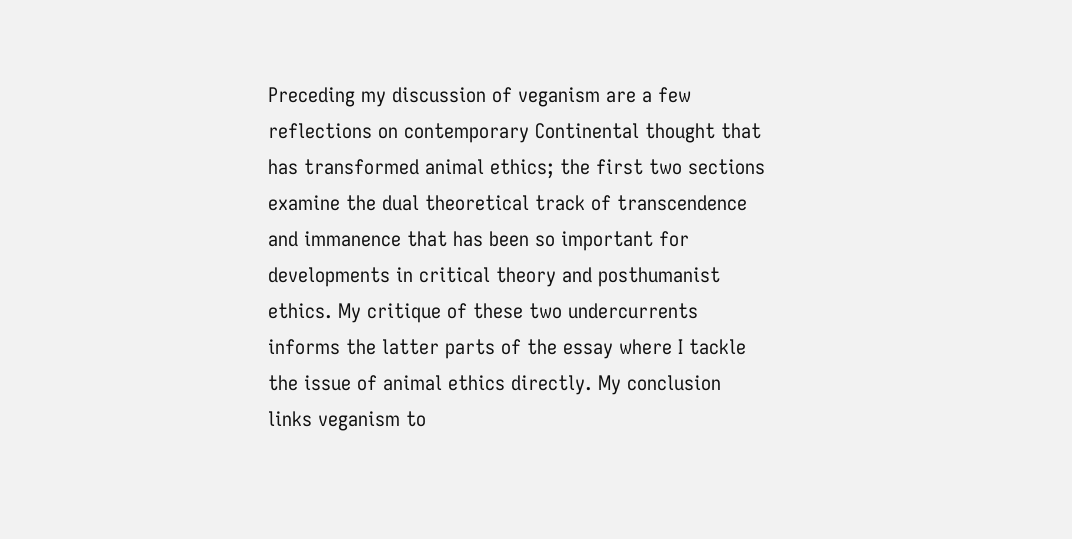Preceding my discussion of veganism are a few reflections on contemporary Continental thought that has transformed animal ethics; the first two sections examine the dual theoretical track of transcendence and immanence that has been so important for developments in critical theory and posthumanist ethics. My critique of these two undercurrents informs the latter parts of the essay where I tackle the issue of animal ethics directly. My conclusion links veganism to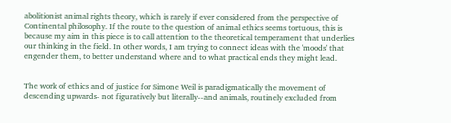abolitionist animal rights theory, which is rarely if ever considered from the perspective of Continental philosophy. If the route to the question of animal ethics seems tortuous, this is because my aim in this piece is to call attention to the theoretical temperament that underlies our thinking in the field. In other words, I am trying to connect ideas with the 'moods' that engender them, to better understand where and to what practical ends they might lead.


The work of ethics and of justice for Simone Weil is paradigmatically the movement of descending upwards- not figuratively but literally--and animals, routinely excluded from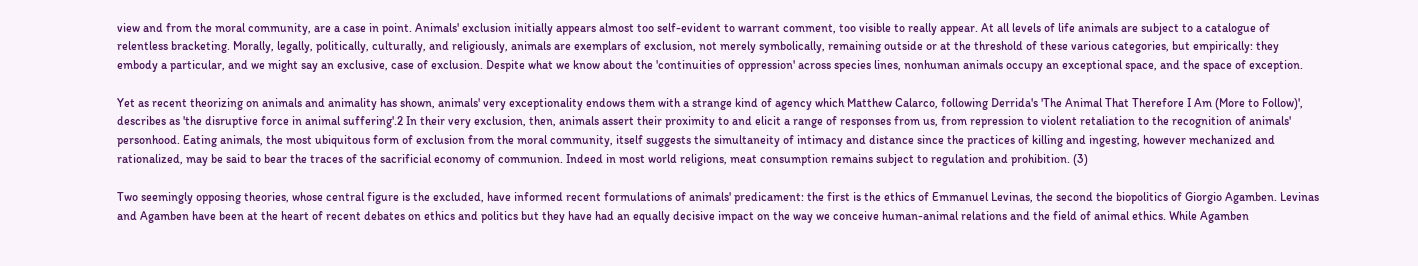view and from the moral community, are a case in point. Animals' exclusion initially appears almost too self-evident to warrant comment, too visible to really appear. At all levels of life animals are subject to a catalogue of relentless bracketing. Morally, legally, politically, culturally, and religiously, animals are exemplars of exclusion, not merely symbolically, remaining outside or at the threshold of these various categories, but empirically: they embody a particular, and we might say an exclusive, case of exclusion. Despite what we know about the 'continuities of oppression' across species lines, nonhuman animals occupy an exceptional space, and the space of exception.

Yet as recent theorizing on animals and animality has shown, animals' very exceptionality endows them with a strange kind of agency which Matthew Calarco, following Derrida's 'The Animal That Therefore I Am (More to Follow)', describes as 'the disruptive force in animal suffering'.2 In their very exclusion, then, animals assert their proximity to and elicit a range of responses from us, from repression to violent retaliation to the recognition of animals' personhood. Eating animals, the most ubiquitous form of exclusion from the moral community, itself suggests the simultaneity of intimacy and distance since the practices of killing and ingesting, however mechanized and rationalized, may be said to bear the traces of the sacrificial economy of communion. Indeed in most world religions, meat consumption remains subject to regulation and prohibition. (3)

Two seemingly opposing theories, whose central figure is the excluded, have informed recent formulations of animals' predicament: the first is the ethics of Emmanuel Levinas, the second the biopolitics of Giorgio Agamben. Levinas and Agamben have been at the heart of recent debates on ethics and politics but they have had an equally decisive impact on the way we conceive human-animal relations and the field of animal ethics. While Agamben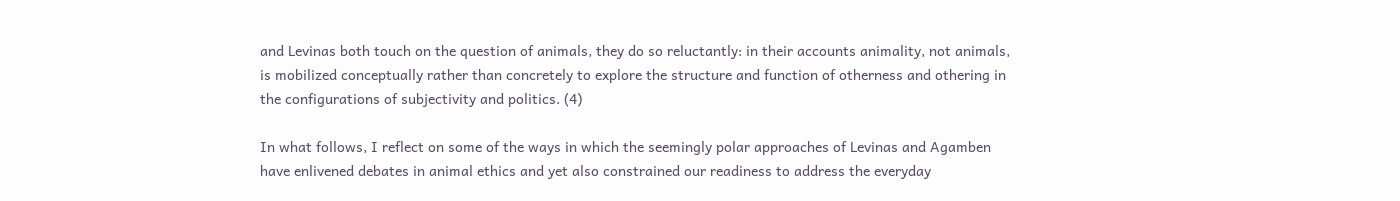and Levinas both touch on the question of animals, they do so reluctantly: in their accounts animality, not animals, is mobilized conceptually rather than concretely to explore the structure and function of otherness and othering in the configurations of subjectivity and politics. (4)

In what follows, I reflect on some of the ways in which the seemingly polar approaches of Levinas and Agamben have enlivened debates in animal ethics and yet also constrained our readiness to address the everyday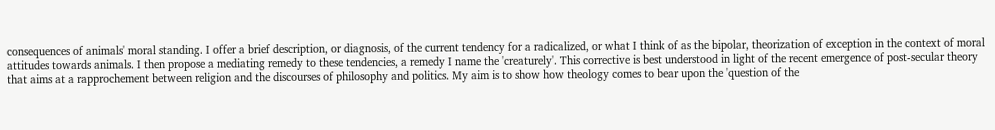consequences of animals' moral standing. I offer a brief description, or diagnosis, of the current tendency for a radicalized, or what I think of as the bipolar, theorization of exception in the context of moral attitudes towards animals. I then propose a mediating remedy to these tendencies, a remedy I name the 'creaturely'. This corrective is best understood in light of the recent emergence of post-secular theory that aims at a rapprochement between religion and the discourses of philosophy and politics. My aim is to show how theology comes to bear upon the 'question of the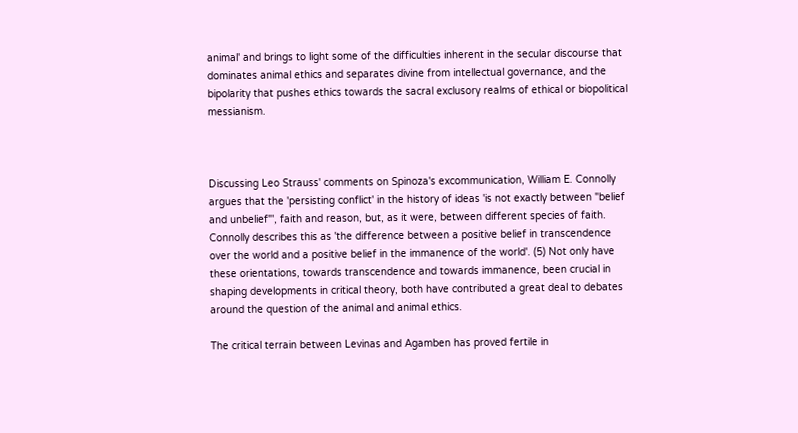animal' and brings to light some of the difficulties inherent in the secular discourse that dominates animal ethics and separates divine from intellectual governance, and the bipolarity that pushes ethics towards the sacral exclusory realms of ethical or biopolitical messianism.



Discussing Leo Strauss' comments on Spinoza's excommunication, William E. Connolly argues that the 'persisting conflict' in the history of ideas 'is not exactly between "belief and unbelief"', faith and reason, but, as it were, between different species of faith. Connolly describes this as 'the difference between a positive belief in transcendence over the world and a positive belief in the immanence of the world'. (5) Not only have these orientations, towards transcendence and towards immanence, been crucial in shaping developments in critical theory, both have contributed a great deal to debates around the question of the animal and animal ethics.

The critical terrain between Levinas and Agamben has proved fertile in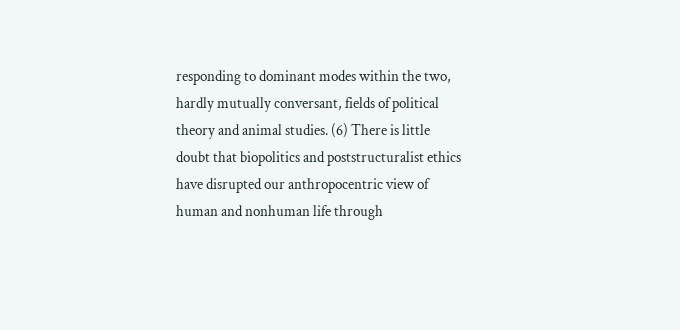responding to dominant modes within the two, hardly mutually conversant, fields of political theory and animal studies. (6) There is little doubt that biopolitics and poststructuralist ethics have disrupted our anthropocentric view of human and nonhuman life through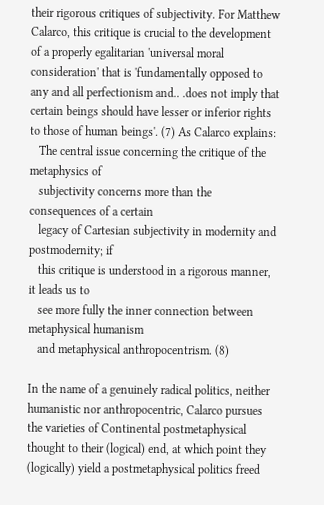their rigorous critiques of subjectivity. For Matthew Calarco, this critique is crucial to the development of a properly egalitarian 'universal moral consideration' that is 'fundamentally opposed to any and all perfectionism and.. .does not imply that certain beings should have lesser or inferior rights to those of human beings'. (7) As Calarco explains:
   The central issue concerning the critique of the metaphysics of
   subjectivity concerns more than the consequences of a certain
   legacy of Cartesian subjectivity in modernity and postmodernity; if
   this critique is understood in a rigorous manner, it leads us to
   see more fully the inner connection between metaphysical humanism
   and metaphysical anthropocentrism. (8)

In the name of a genuinely radical politics, neither humanistic nor anthropocentric, Calarco pursues the varieties of Continental postmetaphysical thought to their (logical) end, at which point they (logically) yield a postmetaphysical politics freed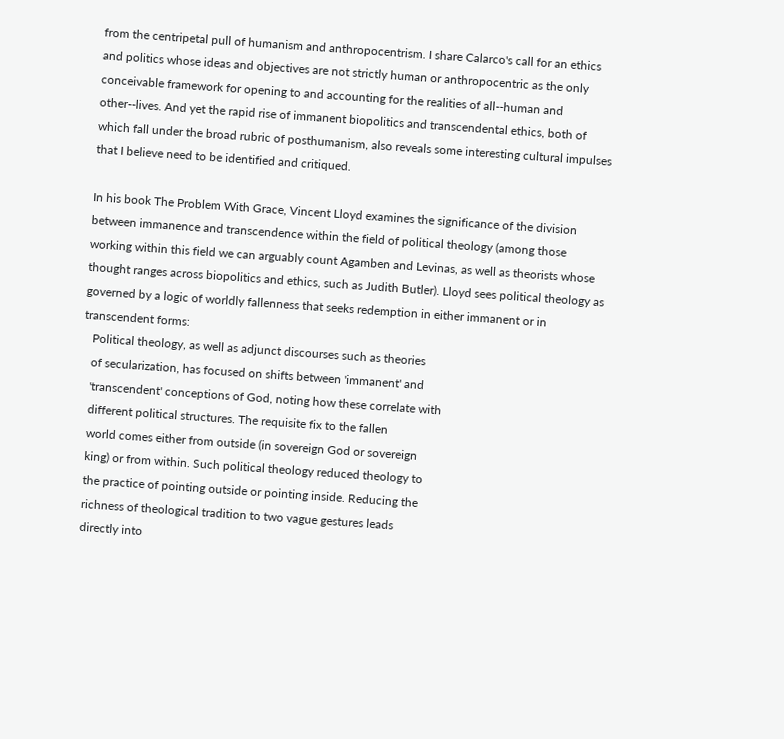from the centripetal pull of humanism and anthropocentrism. I share Calarco's call for an ethics and politics whose ideas and objectives are not strictly human or anthropocentric as the only conceivable framework for opening to and accounting for the realities of all--human and other--lives. And yet the rapid rise of immanent biopolitics and transcendental ethics, both of which fall under the broad rubric of posthumanism, also reveals some interesting cultural impulses that I believe need to be identified and critiqued.

In his book The Problem With Grace, Vincent Lloyd examines the significance of the division between immanence and transcendence within the field of political theology (among those working within this field we can arguably count Agamben and Levinas, as well as theorists whose thought ranges across biopolitics and ethics, such as Judith Butler). Lloyd sees political theology as governed by a logic of worldly fallenness that seeks redemption in either immanent or in transcendent forms:
   Political theology, as well as adjunct discourses such as theories
   of secularization, has focused on shifts between 'immanent' and
   'transcendent' conceptions of God, noting how these correlate with
   different political structures. The requisite fix to the fallen
   world comes either from outside (in sovereign God or sovereign
   king) or from within. Such political theology reduced theology to
   the practice of pointing outside or pointing inside. Reducing the
   richness of theological tradition to two vague gestures leads
   directly into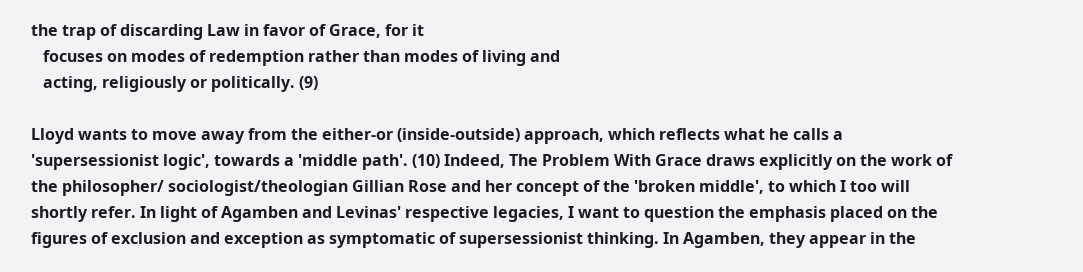the trap of discarding Law in favor of Grace, for it
   focuses on modes of redemption rather than modes of living and
   acting, religiously or politically. (9)

Lloyd wants to move away from the either-or (inside-outside) approach, which reflects what he calls a 'supersessionist logic', towards a 'middle path'. (10) Indeed, The Problem With Grace draws explicitly on the work of the philosopher/ sociologist/theologian Gillian Rose and her concept of the 'broken middle', to which I too will shortly refer. In light of Agamben and Levinas' respective legacies, I want to question the emphasis placed on the figures of exclusion and exception as symptomatic of supersessionist thinking. In Agamben, they appear in the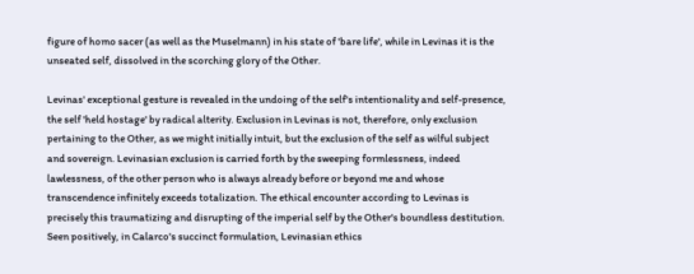figure of homo sacer (as well as the Muselmann) in his state of 'bare life', while in Levinas it is the unseated self, dissolved in the scorching glory of the Other.

Levinas' exceptional gesture is revealed in the undoing of the self's intentionality and self-presence, the self 'held hostage' by radical alterity. Exclusion in Levinas is not, therefore, only exclusion pertaining to the Other, as we might initially intuit, but the exclusion of the self as wilful subject and sovereign. Levinasian exclusion is carried forth by the sweeping formlessness, indeed lawlessness, of the other person who is always already before or beyond me and whose transcendence infinitely exceeds totalization. The ethical encounter according to Levinas is precisely this traumatizing and disrupting of the imperial self by the Other's boundless destitution. Seen positively, in Calarco's succinct formulation, Levinasian ethics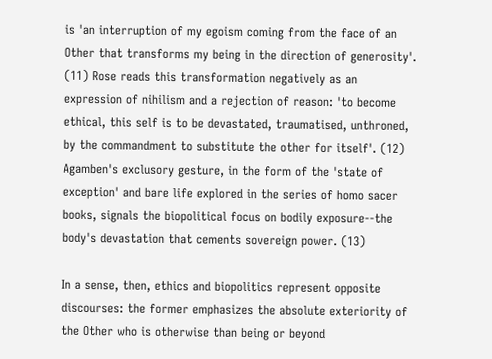is 'an interruption of my egoism coming from the face of an Other that transforms my being in the direction of generosity'. (11) Rose reads this transformation negatively as an expression of nihilism and a rejection of reason: 'to become ethical, this self is to be devastated, traumatised, unthroned, by the commandment to substitute the other for itself'. (12) Agamben's exclusory gesture, in the form of the 'state of exception' and bare life explored in the series of homo sacer books, signals the biopolitical focus on bodily exposure--the body's devastation that cements sovereign power. (13)

In a sense, then, ethics and biopolitics represent opposite discourses: the former emphasizes the absolute exteriority of the Other who is otherwise than being or beyond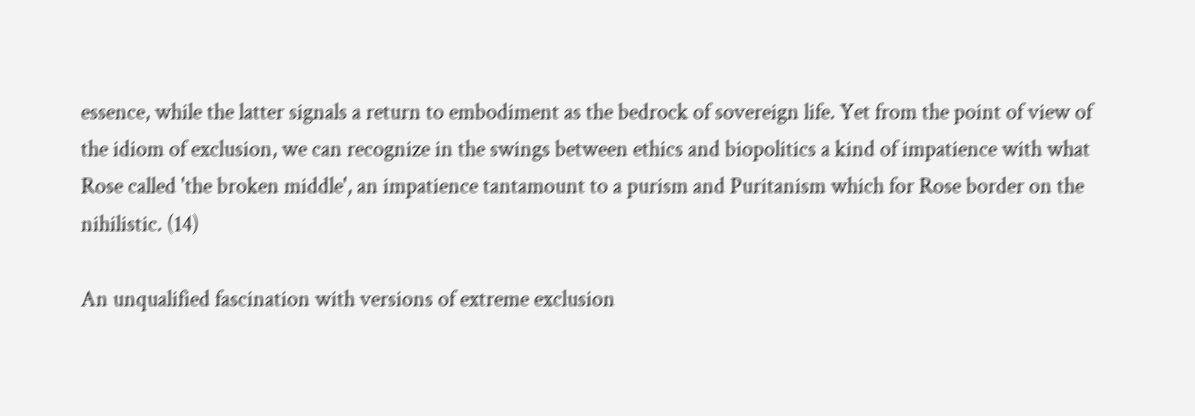essence, while the latter signals a return to embodiment as the bedrock of sovereign life. Yet from the point of view of the idiom of exclusion, we can recognize in the swings between ethics and biopolitics a kind of impatience with what Rose called 'the broken middle', an impatience tantamount to a purism and Puritanism which for Rose border on the nihilistic. (14)

An unqualified fascination with versions of extreme exclusion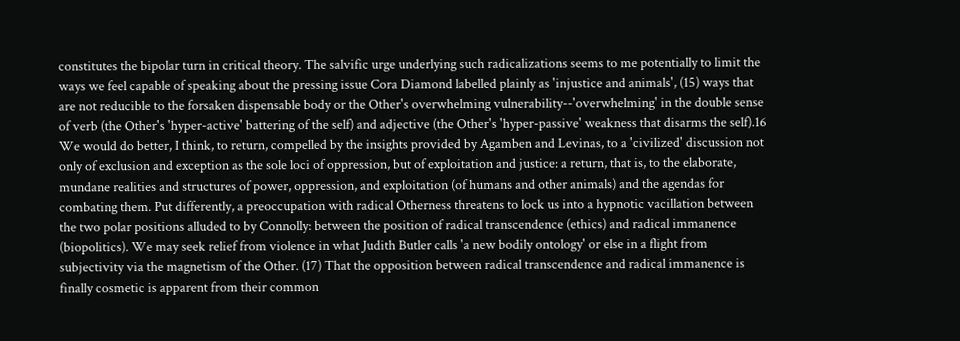constitutes the bipolar turn in critical theory. The salvific urge underlying such radicalizations seems to me potentially to limit the ways we feel capable of speaking about the pressing issue Cora Diamond labelled plainly as 'injustice and animals', (15) ways that are not reducible to the forsaken dispensable body or the Other's overwhelming vulnerability--'overwhelming' in the double sense of verb (the Other's 'hyper-active' battering of the self) and adjective (the Other's 'hyper-passive' weakness that disarms the self).16 We would do better, I think, to return, compelled by the insights provided by Agamben and Levinas, to a 'civilized' discussion not only of exclusion and exception as the sole loci of oppression, but of exploitation and justice: a return, that is, to the elaborate, mundane realities and structures of power, oppression, and exploitation (of humans and other animals) and the agendas for combating them. Put differently, a preoccupation with radical Otherness threatens to lock us into a hypnotic vacillation between the two polar positions alluded to by Connolly: between the position of radical transcendence (ethics) and radical immanence (biopolitics). We may seek relief from violence in what Judith Butler calls 'a new bodily ontology' or else in a flight from subjectivity via the magnetism of the Other. (17) That the opposition between radical transcendence and radical immanence is finally cosmetic is apparent from their common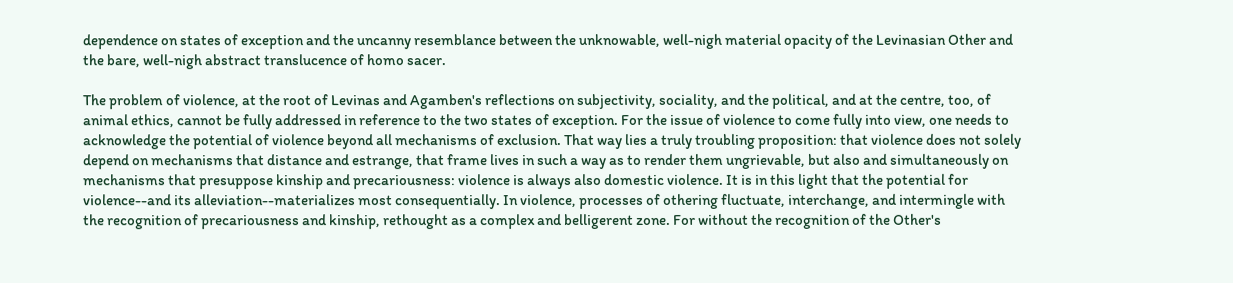dependence on states of exception and the uncanny resemblance between the unknowable, well-nigh material opacity of the Levinasian Other and the bare, well-nigh abstract translucence of homo sacer.

The problem of violence, at the root of Levinas and Agamben's reflections on subjectivity, sociality, and the political, and at the centre, too, of animal ethics, cannot be fully addressed in reference to the two states of exception. For the issue of violence to come fully into view, one needs to acknowledge the potential of violence beyond all mechanisms of exclusion. That way lies a truly troubling proposition: that violence does not solely depend on mechanisms that distance and estrange, that frame lives in such a way as to render them ungrievable, but also and simultaneously on mechanisms that presuppose kinship and precariousness: violence is always also domestic violence. It is in this light that the potential for violence--and its alleviation--materializes most consequentially. In violence, processes of othering fluctuate, interchange, and intermingle with the recognition of precariousness and kinship, rethought as a complex and belligerent zone. For without the recognition of the Other's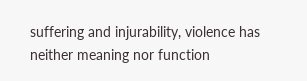suffering and injurability, violence has neither meaning nor function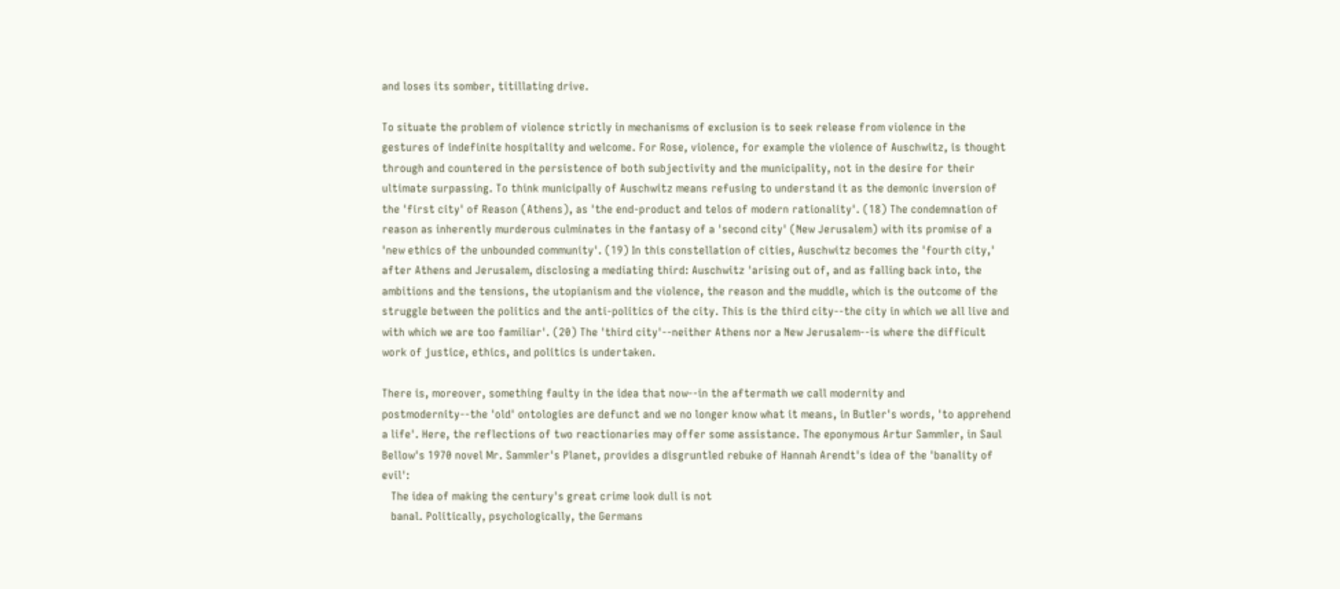and loses its somber, titillating drive.

To situate the problem of violence strictly in mechanisms of exclusion is to seek release from violence in the gestures of indefinite hospitality and welcome. For Rose, violence, for example the violence of Auschwitz, is thought through and countered in the persistence of both subjectivity and the municipality, not in the desire for their ultimate surpassing. To think municipally of Auschwitz means refusing to understand it as the demonic inversion of the 'first city' of Reason (Athens), as 'the end-product and telos of modern rationality'. (18) The condemnation of reason as inherently murderous culminates in the fantasy of a 'second city' (New Jerusalem) with its promise of a 'new ethics of the unbounded community'. (19) In this constellation of cities, Auschwitz becomes the 'fourth city,' after Athens and Jerusalem, disclosing a mediating third: Auschwitz 'arising out of, and as falling back into, the ambitions and the tensions, the utopianism and the violence, the reason and the muddle, which is the outcome of the struggle between the politics and the anti-politics of the city. This is the third city--the city in which we all live and with which we are too familiar'. (20) The 'third city'--neither Athens nor a New Jerusalem--is where the difficult work of justice, ethics, and politics is undertaken.

There is, moreover, something faulty in the idea that now--in the aftermath we call modernity and postmodernity--the 'old' ontologies are defunct and we no longer know what it means, in Butler's words, 'to apprehend a life'. Here, the reflections of two reactionaries may offer some assistance. The eponymous Artur Sammler, in Saul Bellow's 1970 novel Mr. Sammler's Planet, provides a disgruntled rebuke of Hannah Arendt's idea of the 'banality of evil':
   The idea of making the century's great crime look dull is not
   banal. Politically, psychologically, the Germans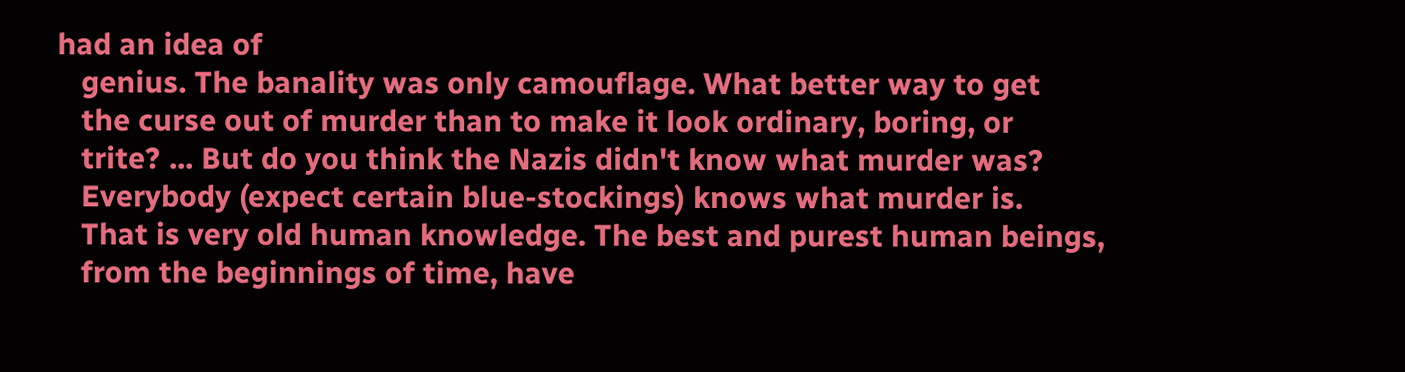had an idea of
   genius. The banality was only camouflage. What better way to get
   the curse out of murder than to make it look ordinary, boring, or
   trite? ... But do you think the Nazis didn't know what murder was?
   Everybody (expect certain blue-stockings) knows what murder is.
   That is very old human knowledge. The best and purest human beings,
   from the beginnings of time, have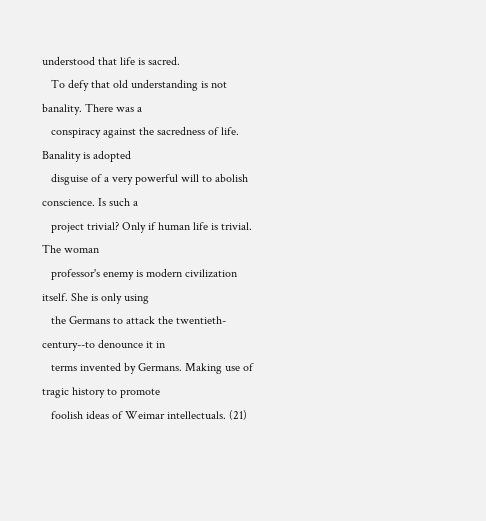understood that life is sacred.
   To defy that old understanding is not banality. There was a
   conspiracy against the sacredness of life. Banality is adopted
   disguise of a very powerful will to abolish conscience. Is such a
   project trivial? Only if human life is trivial. The woman
   professor's enemy is modern civilization itself. She is only using
   the Germans to attack the twentieth-century--to denounce it in
   terms invented by Germans. Making use of tragic history to promote
   foolish ideas of Weimar intellectuals. (21)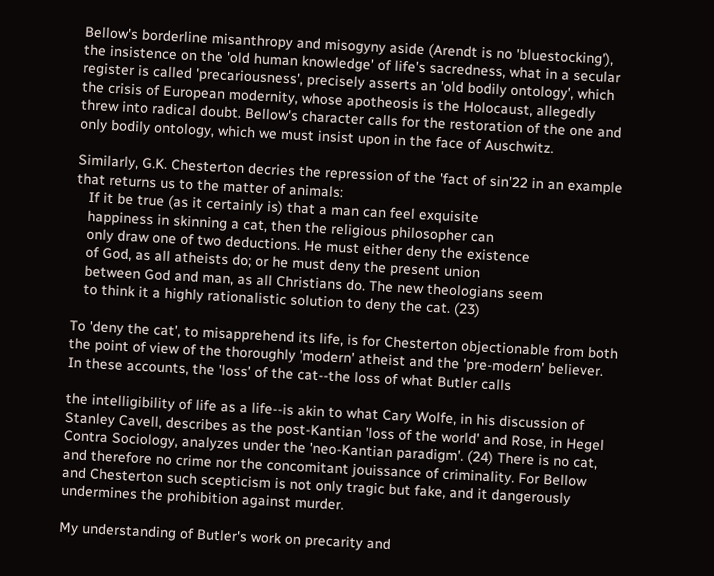Bellow's borderline misanthropy and misogyny aside (Arendt is no 'bluestocking'), the insistence on the 'old human knowledge' of life's sacredness, what in a secular register is called 'precariousness', precisely asserts an 'old bodily ontology', which the crisis of European modernity, whose apotheosis is the Holocaust, allegedly threw into radical doubt. Bellow's character calls for the restoration of the one and only bodily ontology, which we must insist upon in the face of Auschwitz.

Similarly, G.K. Chesterton decries the repression of the 'fact of sin'22 in an example that returns us to the matter of animals:
   If it be true (as it certainly is) that a man can feel exquisite
   happiness in skinning a cat, then the religious philosopher can
   only draw one of two deductions. He must either deny the existence
   of God, as all atheists do; or he must deny the present union
   between God and man, as all Christians do. The new theologians seem
   to think it a highly rationalistic solution to deny the cat. (23)

To 'deny the cat', to misapprehend its life, is for Chesterton objectionable from both the point of view of the thoroughly 'modern' atheist and the 'pre-modern' believer. In these accounts, the 'loss' of the cat--the loss of what Butler calls

the intelligibility of life as a life--is akin to what Cary Wolfe, in his discussion of Stanley Cavell, describes as the post-Kantian 'loss of the world' and Rose, in Hegel Contra Sociology, analyzes under the 'neo-Kantian paradigm'. (24) There is no cat, and therefore no crime nor the concomitant jouissance of criminality. For Bellow and Chesterton such scepticism is not only tragic but fake, and it dangerously undermines the prohibition against murder.

My understanding of Butler's work on precarity and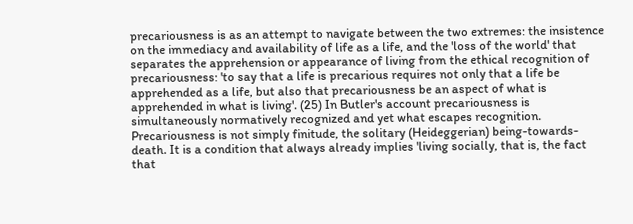precariousness is as an attempt to navigate between the two extremes: the insistence on the immediacy and availability of life as a life, and the 'loss of the world' that separates the apprehension or appearance of living from the ethical recognition of precariousness: 'to say that a life is precarious requires not only that a life be apprehended as a life, but also that precariousness be an aspect of what is apprehended in what is living'. (25) In Butler's account precariousness is simultaneously normatively recognized and yet what escapes recognition. Precariousness is not simply finitude, the solitary (Heideggerian) being-towards-death. It is a condition that always already implies 'living socially, that is, the fact that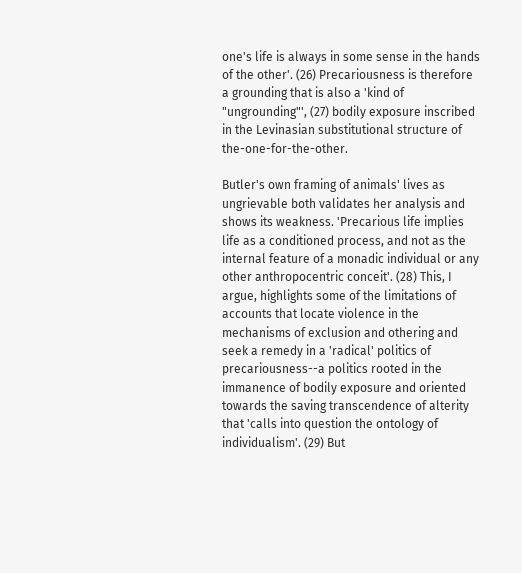one's life is always in some sense in the hands of the other'. (26) Precariousness is therefore a grounding that is also a 'kind of "ungrounding"', (27) bodily exposure inscribed in the Levinasian substitutional structure of the-one-for-the-other.

Butler's own framing of animals' lives as ungrievable both validates her analysis and shows its weakness. 'Precarious life implies life as a conditioned process, and not as the internal feature of a monadic individual or any other anthropocentric conceit'. (28) This, I argue, highlights some of the limitations of accounts that locate violence in the mechanisms of exclusion and othering and seek a remedy in a 'radical' politics of precariousness--a politics rooted in the immanence of bodily exposure and oriented towards the saving transcendence of alterity that 'calls into question the ontology of individualism'. (29) But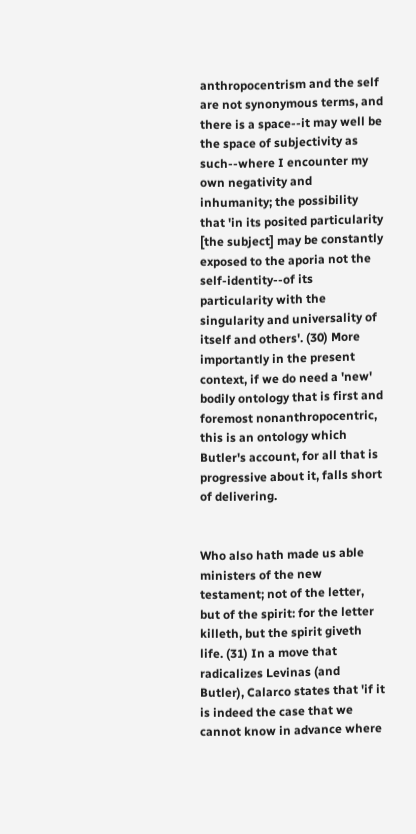anthropocentrism and the self are not synonymous terms, and there is a space--it may well be the space of subjectivity as such--where I encounter my own negativity and inhumanity; the possibility that 'in its posited particularity [the subject] may be constantly exposed to the aporia not the self-identity--of its particularity with the singularity and universality of itself and others'. (30) More importantly in the present context, if we do need a 'new' bodily ontology that is first and foremost nonanthropocentric, this is an ontology which Butler's account, for all that is progressive about it, falls short of delivering.


Who also hath made us able ministers of the new testament; not of the letter, but of the spirit: for the letter killeth, but the spirit giveth life. (31) In a move that radicalizes Levinas (and Butler), Calarco states that 'if it is indeed the case that we cannot know in advance where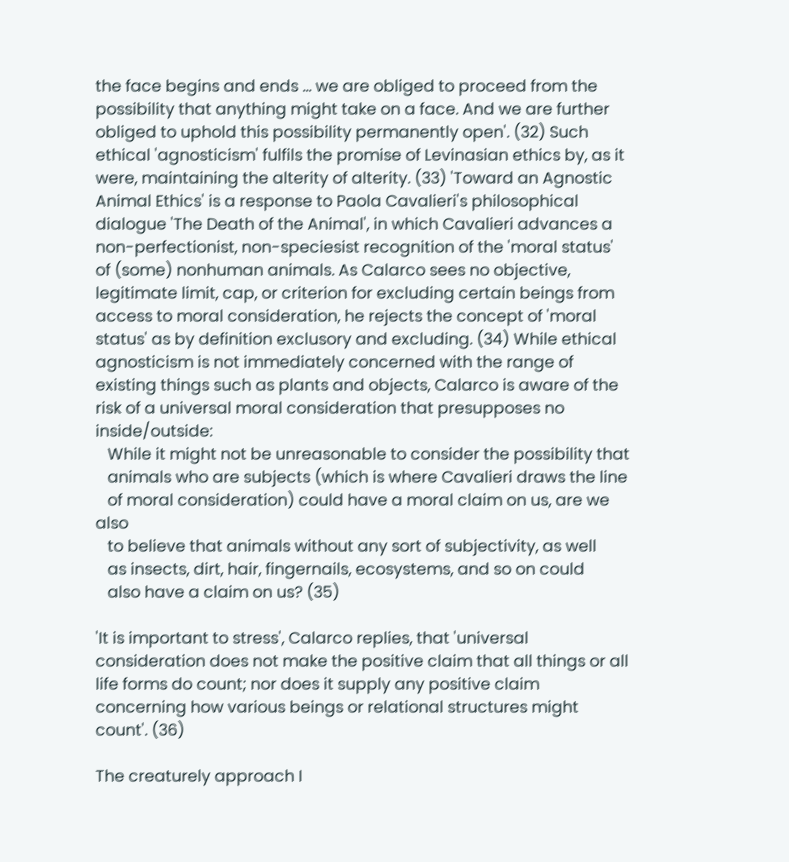the face begins and ends ... we are obliged to proceed from the possibility that anything might take on a face. And we are further obliged to uphold this possibility permanently open'. (32) Such ethical 'agnosticism' fulfils the promise of Levinasian ethics by, as it were, maintaining the alterity of alterity. (33) 'Toward an Agnostic Animal Ethics' is a response to Paola Cavalieri's philosophical dialogue 'The Death of the Animal', in which Cavalieri advances a non-perfectionist, non-speciesist recognition of the 'moral status' of (some) nonhuman animals. As Calarco sees no objective, legitimate limit, cap, or criterion for excluding certain beings from access to moral consideration, he rejects the concept of 'moral status' as by definition exclusory and excluding. (34) While ethical agnosticism is not immediately concerned with the range of existing things such as plants and objects, Calarco is aware of the risk of a universal moral consideration that presupposes no inside/outside:
   While it might not be unreasonable to consider the possibility that
   animals who are subjects (which is where Cavalieri draws the line
   of moral consideration) could have a moral claim on us, are we also
   to believe that animals without any sort of subjectivity, as well
   as insects, dirt, hair, fingernails, ecosystems, and so on could
   also have a claim on us? (35)

'It is important to stress', Calarco replies, that 'universal consideration does not make the positive claim that all things or all life forms do count; nor does it supply any positive claim concerning how various beings or relational structures might count'. (36)

The creaturely approach I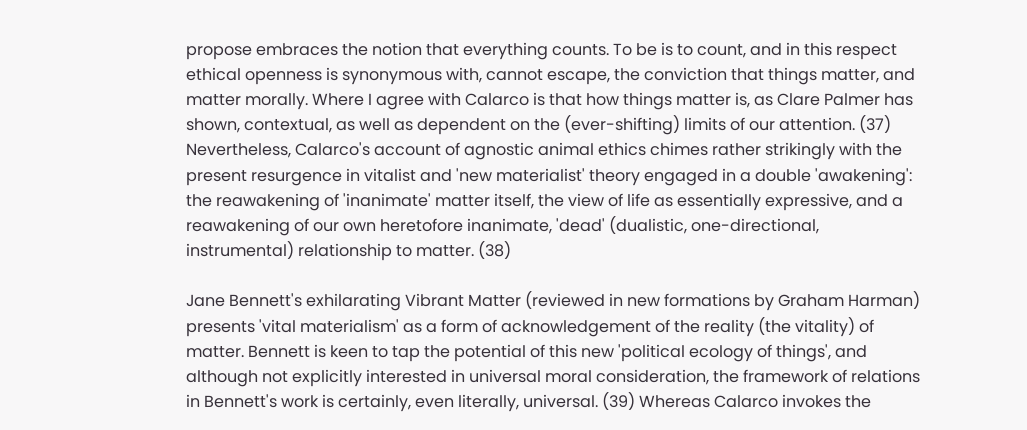propose embraces the notion that everything counts. To be is to count, and in this respect ethical openness is synonymous with, cannot escape, the conviction that things matter, and matter morally. Where I agree with Calarco is that how things matter is, as Clare Palmer has shown, contextual, as well as dependent on the (ever-shifting) limits of our attention. (37) Nevertheless, Calarco's account of agnostic animal ethics chimes rather strikingly with the present resurgence in vitalist and 'new materialist' theory engaged in a double 'awakening': the reawakening of 'inanimate' matter itself, the view of life as essentially expressive, and a reawakening of our own heretofore inanimate, 'dead' (dualistic, one-directional, instrumental) relationship to matter. (38)

Jane Bennett's exhilarating Vibrant Matter (reviewed in new formations by Graham Harman) presents 'vital materialism' as a form of acknowledgement of the reality (the vitality) of matter. Bennett is keen to tap the potential of this new 'political ecology of things', and although not explicitly interested in universal moral consideration, the framework of relations in Bennett's work is certainly, even literally, universal. (39) Whereas Calarco invokes the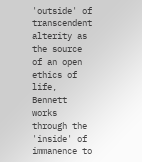'outside' of transcendent alterity as the source of an open ethics of life, Bennett works through the 'inside' of immanence to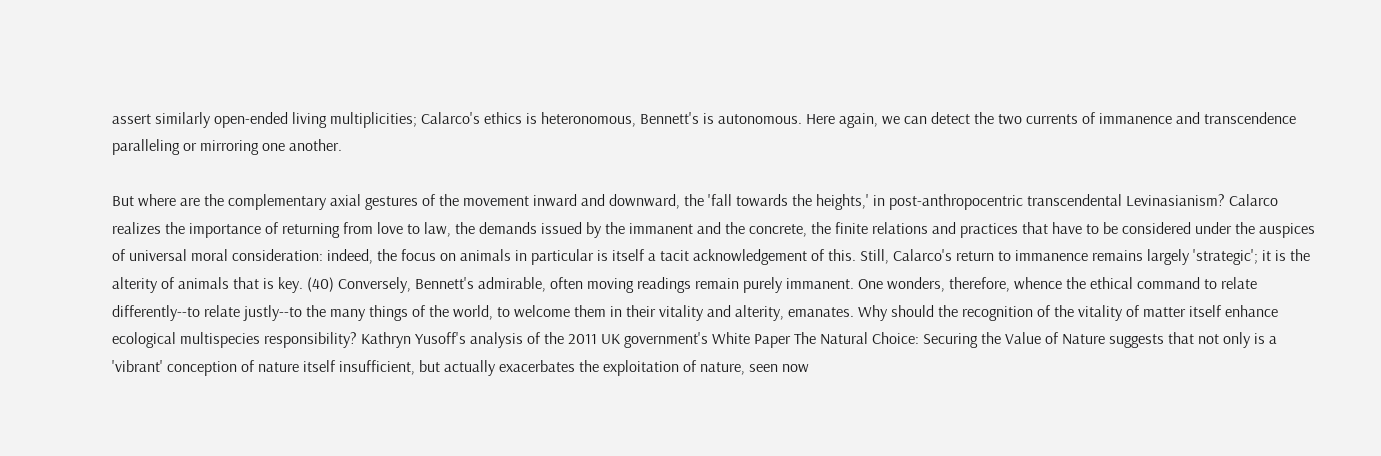assert similarly open-ended living multiplicities; Calarco's ethics is heteronomous, Bennett's is autonomous. Here again, we can detect the two currents of immanence and transcendence paralleling or mirroring one another.

But where are the complementary axial gestures of the movement inward and downward, the 'fall towards the heights,' in post-anthropocentric transcendental Levinasianism? Calarco realizes the importance of returning from love to law, the demands issued by the immanent and the concrete, the finite relations and practices that have to be considered under the auspices of universal moral consideration: indeed, the focus on animals in particular is itself a tacit acknowledgement of this. Still, Calarco's return to immanence remains largely 'strategic'; it is the alterity of animals that is key. (40) Conversely, Bennett's admirable, often moving readings remain purely immanent. One wonders, therefore, whence the ethical command to relate differently--to relate justly--to the many things of the world, to welcome them in their vitality and alterity, emanates. Why should the recognition of the vitality of matter itself enhance ecological multispecies responsibility? Kathryn Yusoff's analysis of the 2011 UK government's White Paper The Natural Choice: Securing the Value of Nature suggests that not only is a 'vibrant' conception of nature itself insufficient, but actually exacerbates the exploitation of nature, seen now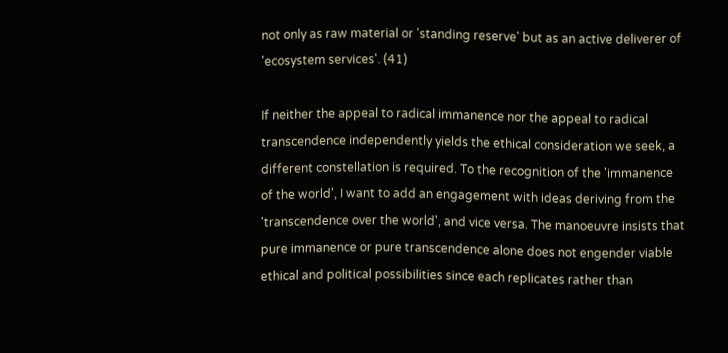not only as raw material or 'standing reserve' but as an active deliverer of 'ecosystem services'. (41)

If neither the appeal to radical immanence nor the appeal to radical transcendence independently yields the ethical consideration we seek, a different constellation is required. To the recognition of the 'immanence of the world', I want to add an engagement with ideas deriving from the 'transcendence over the world', and vice versa. The manoeuvre insists that pure immanence or pure transcendence alone does not engender viable ethical and political possibilities since each replicates rather than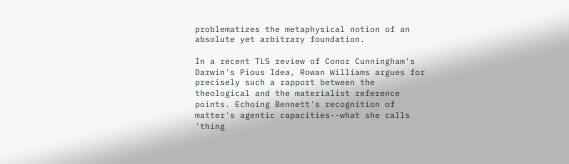problematizes the metaphysical notion of an absolute yet arbitrary foundation.

In a recent TLS review of Conor Cunningham's Darwin's Pious Idea, Rowan Williams argues for precisely such a rapport between the theological and the materialist reference points. Echoing Bennett's recognition of matter's agentic capacities--what she calls 'thing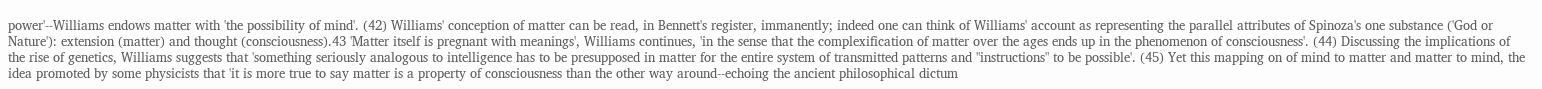power'--Williams endows matter with 'the possibility of mind'. (42) Williams' conception of matter can be read, in Bennett's register, immanently; indeed one can think of Williams' account as representing the parallel attributes of Spinoza's one substance ('God or Nature'): extension (matter) and thought (consciousness).43 'Matter itself is pregnant with meanings', Williams continues, 'in the sense that the complexification of matter over the ages ends up in the phenomenon of consciousness'. (44) Discussing the implications of the rise of genetics, Williams suggests that 'something seriously analogous to intelligence has to be presupposed in matter for the entire system of transmitted patterns and "instructions" to be possible'. (45) Yet this mapping on of mind to matter and matter to mind, the idea promoted by some physicists that 'it is more true to say matter is a property of consciousness than the other way around--echoing the ancient philosophical dictum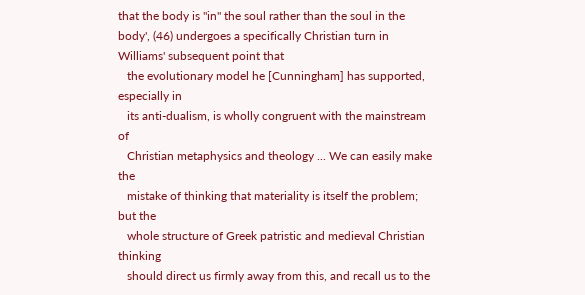that the body is "in" the soul rather than the soul in the body', (46) undergoes a specifically Christian turn in Williams' subsequent point that
   the evolutionary model he [Cunningham] has supported, especially in
   its anti-dualism, is wholly congruent with the mainstream of
   Christian metaphysics and theology ... We can easily make the
   mistake of thinking that materiality is itself the problem; but the
   whole structure of Greek patristic and medieval Christian thinking
   should direct us firmly away from this, and recall us to the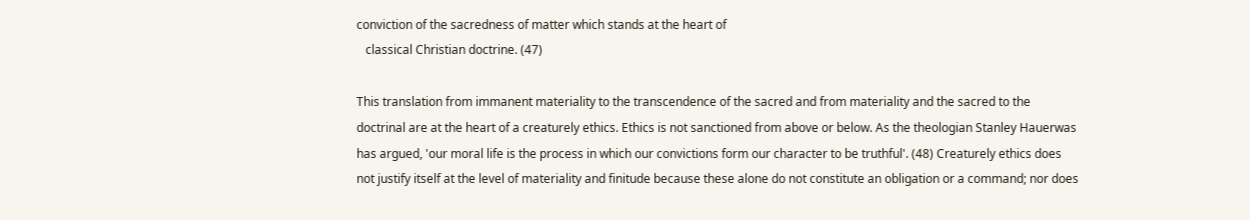conviction of the sacredness of matter which stands at the heart of
   classical Christian doctrine. (47)

This translation from immanent materiality to the transcendence of the sacred and from materiality and the sacred to the doctrinal are at the heart of a creaturely ethics. Ethics is not sanctioned from above or below. As the theologian Stanley Hauerwas has argued, 'our moral life is the process in which our convictions form our character to be truthful'. (48) Creaturely ethics does not justify itself at the level of materiality and finitude because these alone do not constitute an obligation or a command; nor does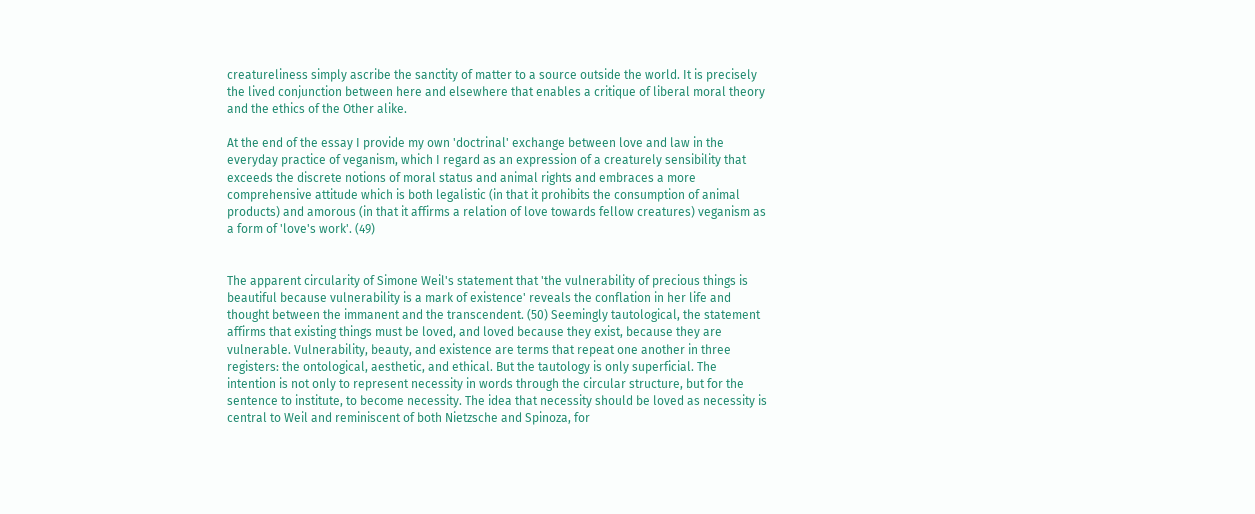creatureliness simply ascribe the sanctity of matter to a source outside the world. It is precisely the lived conjunction between here and elsewhere that enables a critique of liberal moral theory and the ethics of the Other alike.

At the end of the essay I provide my own 'doctrinal' exchange between love and law in the everyday practice of veganism, which I regard as an expression of a creaturely sensibility that exceeds the discrete notions of moral status and animal rights and embraces a more comprehensive attitude which is both legalistic (in that it prohibits the consumption of animal products) and amorous (in that it affirms a relation of love towards fellow creatures) veganism as a form of 'love's work'. (49)


The apparent circularity of Simone Weil's statement that 'the vulnerability of precious things is beautiful because vulnerability is a mark of existence' reveals the conflation in her life and thought between the immanent and the transcendent. (50) Seemingly tautological, the statement affirms that existing things must be loved, and loved because they exist, because they are vulnerable. Vulnerability, beauty, and existence are terms that repeat one another in three registers: the ontological, aesthetic, and ethical. But the tautology is only superficial. The intention is not only to represent necessity in words through the circular structure, but for the sentence to institute, to become necessity. The idea that necessity should be loved as necessity is central to Weil and reminiscent of both Nietzsche and Spinoza, for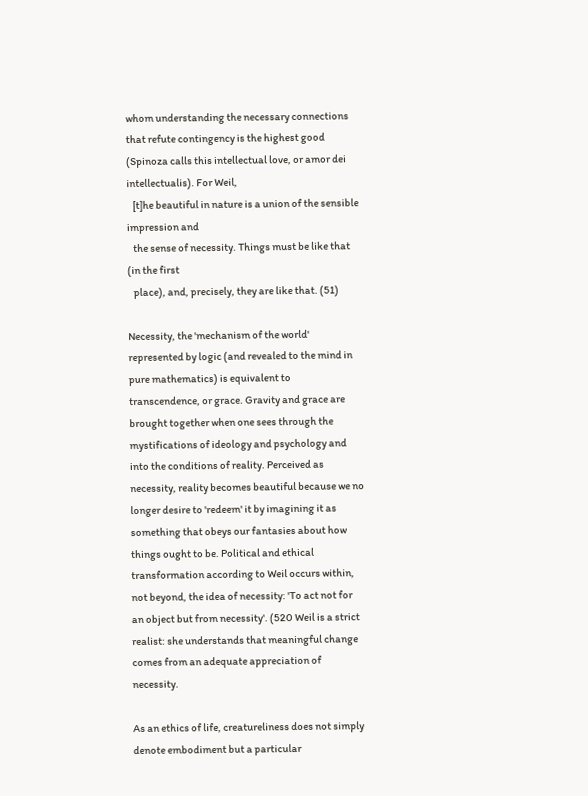whom understanding the necessary connections that refute contingency is the highest good (Spinoza calls this intellectual love, or amor dei intellectualis). For Weil,
   [t]he beautiful in nature is a union of the sensible impression and
   the sense of necessity. Things must be like that (in the first
   place), and, precisely, they are like that. (51)

Necessity, the 'mechanism of the world' represented by logic (and revealed to the mind in pure mathematics) is equivalent to transcendence, or grace. Gravity and grace are brought together when one sees through the mystifications of ideology and psychology and into the conditions of reality. Perceived as necessity, reality becomes beautiful because we no longer desire to 'redeem' it by imagining it as something that obeys our fantasies about how things ought to be. Political and ethical transformation according to Weil occurs within, not beyond, the idea of necessity: 'To act not for an object but from necessity'. (520 Weil is a strict realist: she understands that meaningful change comes from an adequate appreciation of necessity.

As an ethics of life, creatureliness does not simply denote embodiment but a particular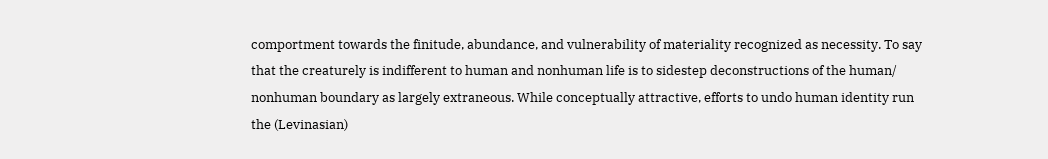comportment towards the finitude, abundance, and vulnerability of materiality recognized as necessity. To say that the creaturely is indifferent to human and nonhuman life is to sidestep deconstructions of the human/ nonhuman boundary as largely extraneous. While conceptually attractive, efforts to undo human identity run the (Levinasian)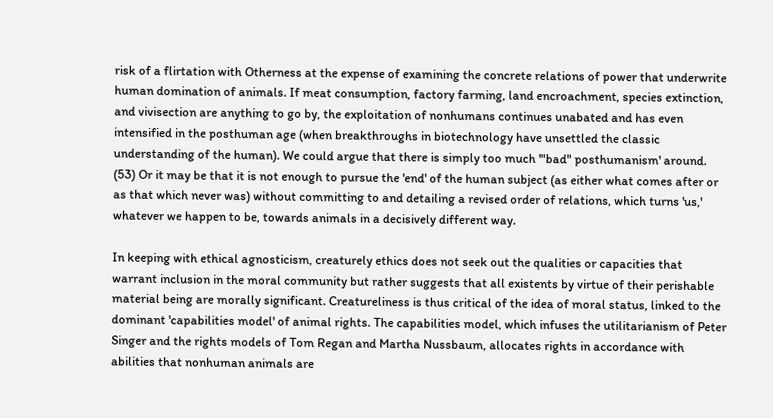risk of a flirtation with Otherness at the expense of examining the concrete relations of power that underwrite human domination of animals. If meat consumption, factory farming, land encroachment, species extinction, and vivisection are anything to go by, the exploitation of nonhumans continues unabated and has even intensified in the posthuman age (when breakthroughs in biotechnology have unsettled the classic understanding of the human). We could argue that there is simply too much '"bad" posthumanism' around. (53) Or it may be that it is not enough to pursue the 'end' of the human subject (as either what comes after or as that which never was) without committing to and detailing a revised order of relations, which turns 'us,' whatever we happen to be, towards animals in a decisively different way.

In keeping with ethical agnosticism, creaturely ethics does not seek out the qualities or capacities that warrant inclusion in the moral community but rather suggests that all existents by virtue of their perishable material being are morally significant. Creatureliness is thus critical of the idea of moral status, linked to the dominant 'capabilities model' of animal rights. The capabilities model, which infuses the utilitarianism of Peter Singer and the rights models of Tom Regan and Martha Nussbaum, allocates rights in accordance with abilities that nonhuman animals are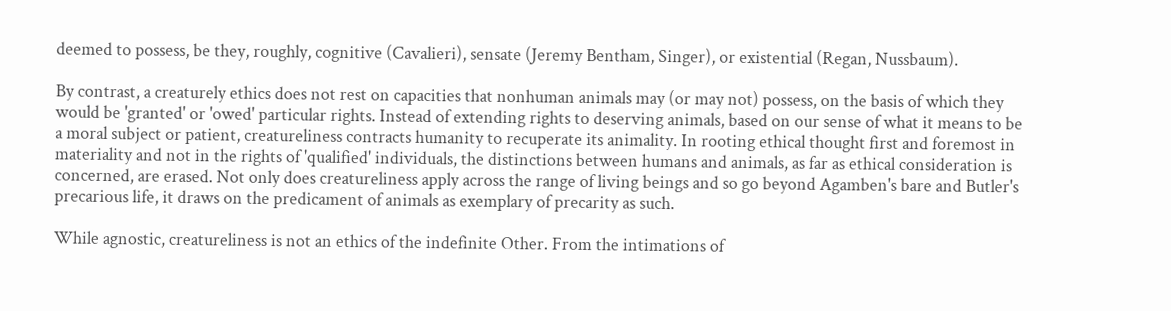deemed to possess, be they, roughly, cognitive (Cavalieri), sensate (Jeremy Bentham, Singer), or existential (Regan, Nussbaum).

By contrast, a creaturely ethics does not rest on capacities that nonhuman animals may (or may not) possess, on the basis of which they would be 'granted' or 'owed' particular rights. Instead of extending rights to deserving animals, based on our sense of what it means to be a moral subject or patient, creatureliness contracts humanity to recuperate its animality. In rooting ethical thought first and foremost in materiality and not in the rights of 'qualified' individuals, the distinctions between humans and animals, as far as ethical consideration is concerned, are erased. Not only does creatureliness apply across the range of living beings and so go beyond Agamben's bare and Butler's precarious life, it draws on the predicament of animals as exemplary of precarity as such.

While agnostic, creatureliness is not an ethics of the indefinite Other. From the intimations of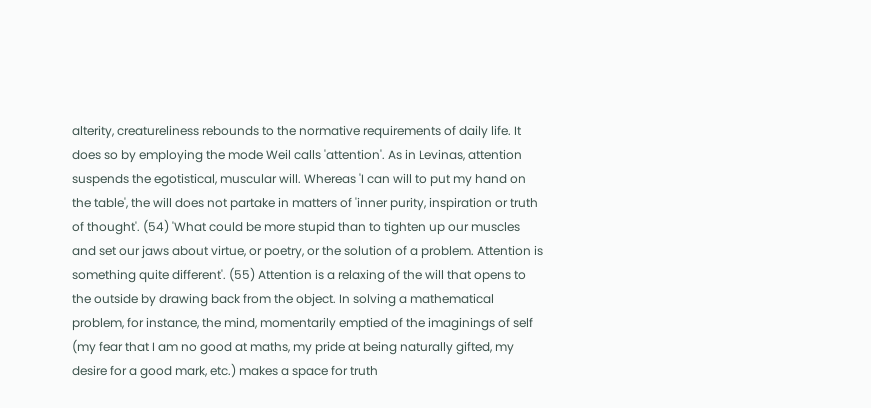alterity, creatureliness rebounds to the normative requirements of daily life. It does so by employing the mode Weil calls 'attention'. As in Levinas, attention suspends the egotistical, muscular will. Whereas 'I can will to put my hand on the table', the will does not partake in matters of 'inner purity, inspiration or truth of thought'. (54) 'What could be more stupid than to tighten up our muscles and set our jaws about virtue, or poetry, or the solution of a problem. Attention is something quite different'. (55) Attention is a relaxing of the will that opens to the outside by drawing back from the object. In solving a mathematical problem, for instance, the mind, momentarily emptied of the imaginings of self (my fear that I am no good at maths, my pride at being naturally gifted, my desire for a good mark, etc.) makes a space for truth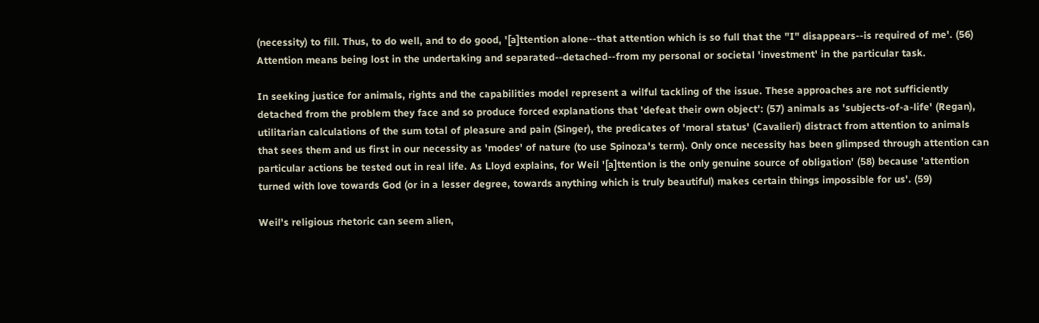(necessity) to fill. Thus, to do well, and to do good, '[a]ttention alone--that attention which is so full that the "I" disappears--is required of me'. (56) Attention means being lost in the undertaking and separated--detached--from my personal or societal 'investment' in the particular task.

In seeking justice for animals, rights and the capabilities model represent a wilful tackling of the issue. These approaches are not sufficiently detached from the problem they face and so produce forced explanations that 'defeat their own object': (57) animals as 'subjects-of-a-life' (Regan), utilitarian calculations of the sum total of pleasure and pain (Singer), the predicates of 'moral status' (Cavalieri) distract from attention to animals that sees them and us first in our necessity as 'modes' of nature (to use Spinoza's term). Only once necessity has been glimpsed through attention can particular actions be tested out in real life. As Lloyd explains, for Weil '[a]ttention is the only genuine source of obligation' (58) because 'attention turned with love towards God (or in a lesser degree, towards anything which is truly beautiful) makes certain things impossible for us'. (59)

Weil's religious rhetoric can seem alien,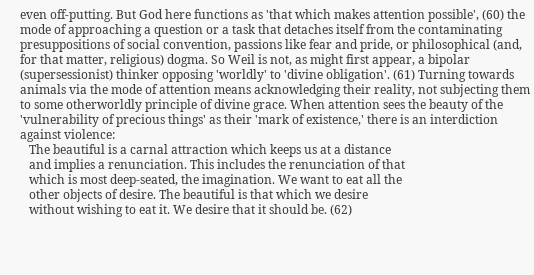even off-putting. But God here functions as 'that which makes attention possible', (60) the mode of approaching a question or a task that detaches itself from the contaminating presuppositions of social convention, passions like fear and pride, or philosophical (and, for that matter, religious) dogma. So Weil is not, as might first appear, a bipolar (supersessionist) thinker opposing 'worldly' to 'divine obligation'. (61) Turning towards animals via the mode of attention means acknowledging their reality, not subjecting them to some otherworldly principle of divine grace. When attention sees the beauty of the 'vulnerability of precious things' as their 'mark of existence,' there is an interdiction against violence:
   The beautiful is a carnal attraction which keeps us at a distance
   and implies a renunciation. This includes the renunciation of that
   which is most deep-seated, the imagination. We want to eat all the
   other objects of desire. The beautiful is that which we desire
   without wishing to eat it. We desire that it should be. (62)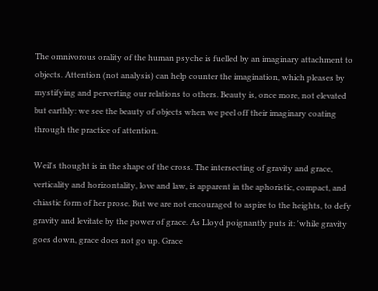The omnivorous orality of the human psyche is fuelled by an imaginary attachment to objects. Attention (not analysis) can help counter the imagination, which pleases by mystifying and perverting our relations to others. Beauty is, once more, not elevated but earthly: we see the beauty of objects when we peel off their imaginary coating through the practice of attention.

Weil's thought is in the shape of the cross. The intersecting of gravity and grace, verticality and horizontality, love and law, is apparent in the aphoristic, compact, and chiastic form of her prose. But we are not encouraged to aspire to the heights, to defy gravity and levitate by the power of grace. As Lloyd poignantly puts it: 'while gravity goes down, grace does not go up. Grace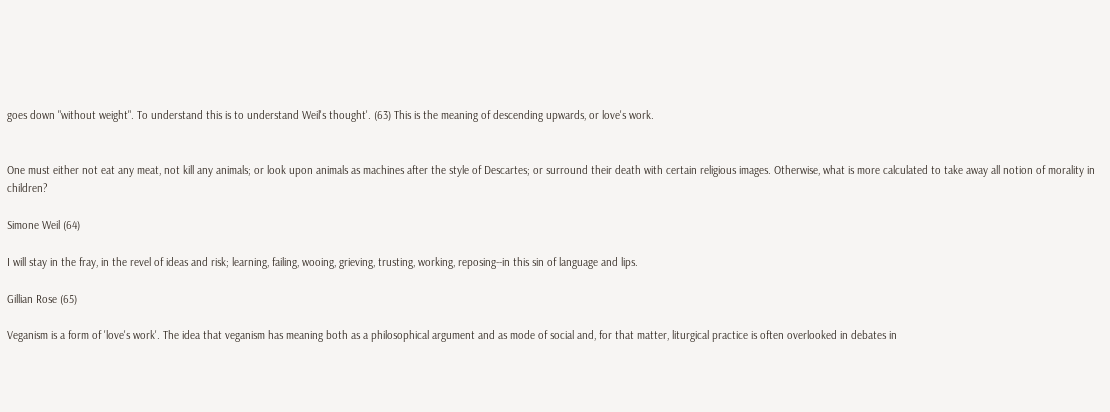goes down "without weight". To understand this is to understand Weil's thought'. (63) This is the meaning of descending upwards, or love's work.


One must either not eat any meat, not kill any animals; or look upon animals as machines after the style of Descartes; or surround their death with certain religious images. Otherwise, what is more calculated to take away all notion of morality in children?

Simone Weil (64)

I will stay in the fray, in the revel of ideas and risk; learning, failing, wooing, grieving, trusting, working, reposing--in this sin of language and lips.

Gillian Rose (65)

Veganism is a form of 'love's work'. The idea that veganism has meaning both as a philosophical argument and as mode of social and, for that matter, liturgical practice is often overlooked in debates in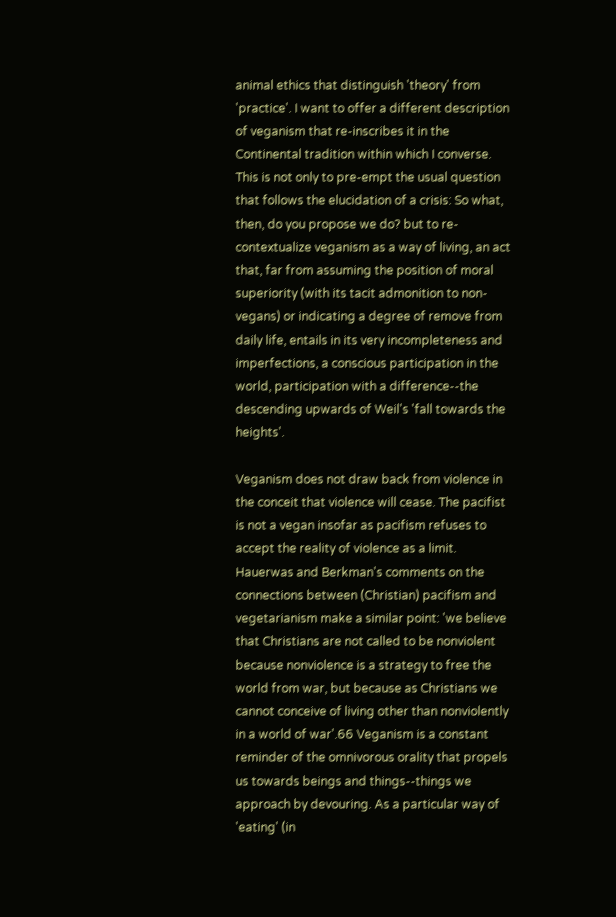animal ethics that distinguish 'theory' from 'practice'. I want to offer a different description of veganism that re-inscribes it in the Continental tradition within which I converse. This is not only to pre-empt the usual question that follows the elucidation of a crisis: So what, then, do you propose we do? but to re-contextualize veganism as a way of living, an act that, far from assuming the position of moral superiority (with its tacit admonition to non-vegans) or indicating a degree of remove from daily life, entails in its very incompleteness and imperfections, a conscious participation in the world, participation with a difference--the descending upwards of Weil's 'fall towards the heights'.

Veganism does not draw back from violence in the conceit that violence will cease. The pacifist is not a vegan insofar as pacifism refuses to accept the reality of violence as a limit. Hauerwas and Berkman's comments on the connections between (Christian) pacifism and vegetarianism make a similar point: 'we believe that Christians are not called to be nonviolent because nonviolence is a strategy to free the world from war, but because as Christians we cannot conceive of living other than nonviolently in a world of war'.66 Veganism is a constant reminder of the omnivorous orality that propels us towards beings and things--things we approach by devouring. As a particular way of 'eating' (in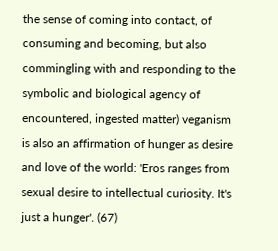the sense of coming into contact, of consuming and becoming, but also commingling with and responding to the symbolic and biological agency of encountered, ingested matter) veganism is also an affirmation of hunger as desire and love of the world: 'Eros ranges from sexual desire to intellectual curiosity. It's just a hunger'. (67)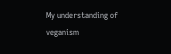My understanding of veganism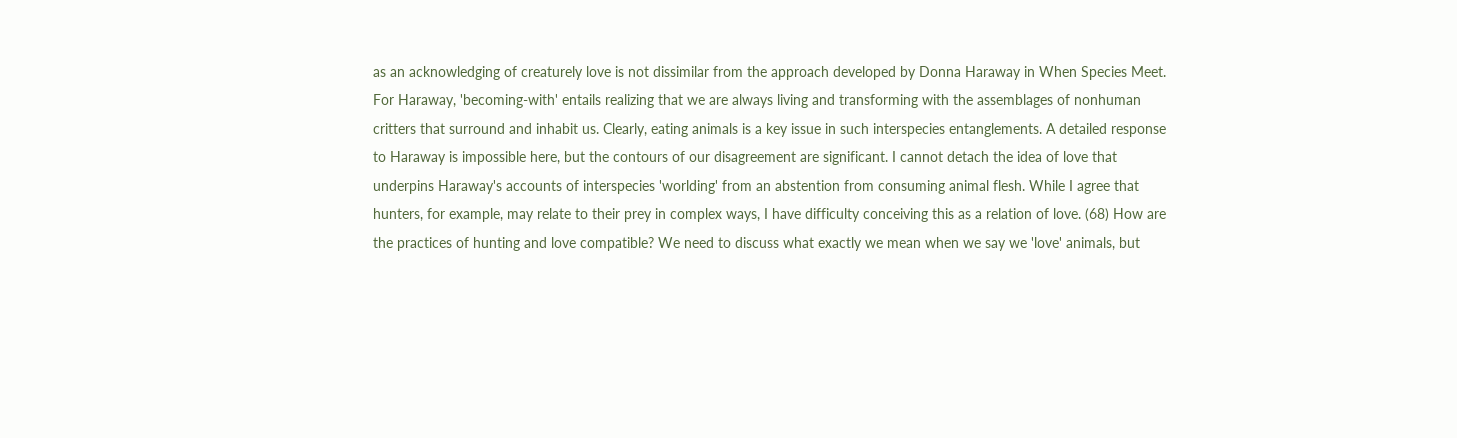as an acknowledging of creaturely love is not dissimilar from the approach developed by Donna Haraway in When Species Meet. For Haraway, 'becoming-with' entails realizing that we are always living and transforming with the assemblages of nonhuman critters that surround and inhabit us. Clearly, eating animals is a key issue in such interspecies entanglements. A detailed response to Haraway is impossible here, but the contours of our disagreement are significant. I cannot detach the idea of love that underpins Haraway's accounts of interspecies 'worlding' from an abstention from consuming animal flesh. While I agree that hunters, for example, may relate to their prey in complex ways, I have difficulty conceiving this as a relation of love. (68) How are the practices of hunting and love compatible? We need to discuss what exactly we mean when we say we 'love' animals, but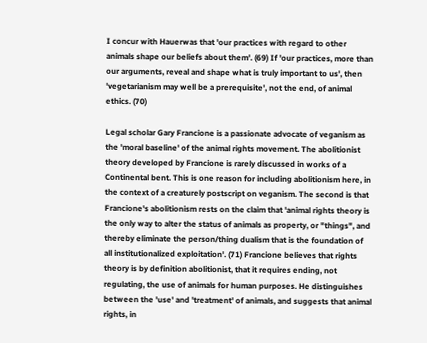I concur with Hauerwas that 'our practices with regard to other animals shape our beliefs about them'. (69) If 'our practices, more than our arguments, reveal and shape what is truly important to us', then 'vegetarianism may well be a prerequisite', not the end, of animal ethics. (70)

Legal scholar Gary Francione is a passionate advocate of veganism as the 'moral baseline' of the animal rights movement. The abolitionist theory developed by Francione is rarely discussed in works of a Continental bent. This is one reason for including abolitionism here, in the context of a creaturely postscript on veganism. The second is that Francione's abolitionism rests on the claim that 'animal rights theory is the only way to alter the status of animals as property, or "things", and thereby eliminate the person/thing dualism that is the foundation of all institutionalized exploitation'. (71) Francione believes that rights theory is by definition abolitionist, that it requires ending, not regulating, the use of animals for human purposes. He distinguishes between the 'use' and 'treatment' of animals, and suggests that animal rights, in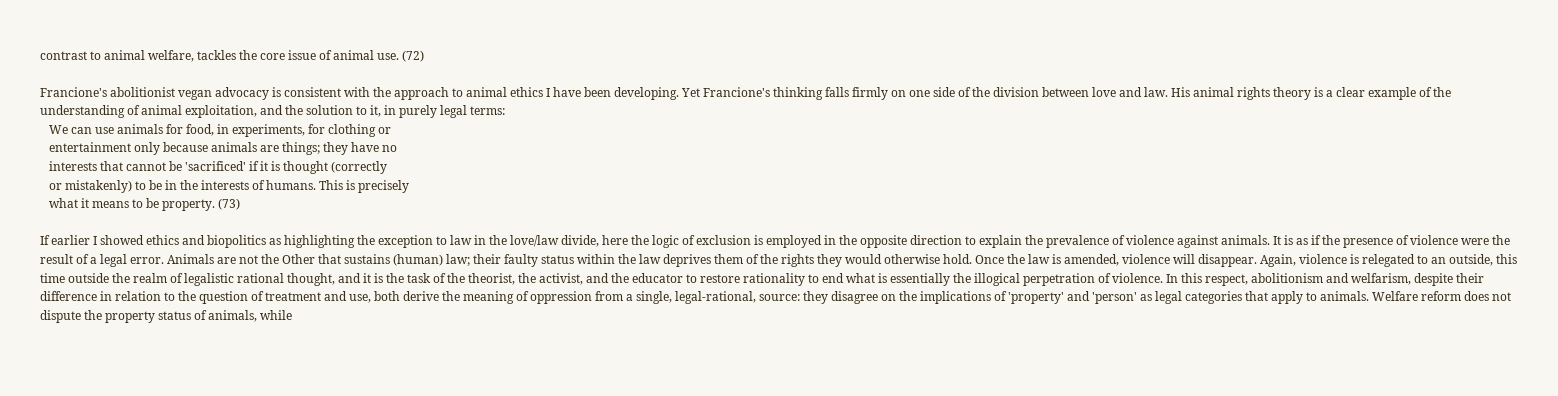contrast to animal welfare, tackles the core issue of animal use. (72)

Francione's abolitionist vegan advocacy is consistent with the approach to animal ethics I have been developing. Yet Francione's thinking falls firmly on one side of the division between love and law. His animal rights theory is a clear example of the understanding of animal exploitation, and the solution to it, in purely legal terms:
   We can use animals for food, in experiments, for clothing or
   entertainment only because animals are things; they have no
   interests that cannot be 'sacrificed' if it is thought (correctly
   or mistakenly) to be in the interests of humans. This is precisely
   what it means to be property. (73)

If earlier I showed ethics and biopolitics as highlighting the exception to law in the love/law divide, here the logic of exclusion is employed in the opposite direction to explain the prevalence of violence against animals. It is as if the presence of violence were the result of a legal error. Animals are not the Other that sustains (human) law; their faulty status within the law deprives them of the rights they would otherwise hold. Once the law is amended, violence will disappear. Again, violence is relegated to an outside, this time outside the realm of legalistic rational thought, and it is the task of the theorist, the activist, and the educator to restore rationality to end what is essentially the illogical perpetration of violence. In this respect, abolitionism and welfarism, despite their difference in relation to the question of treatment and use, both derive the meaning of oppression from a single, legal-rational, source: they disagree on the implications of 'property' and 'person' as legal categories that apply to animals. Welfare reform does not dispute the property status of animals, while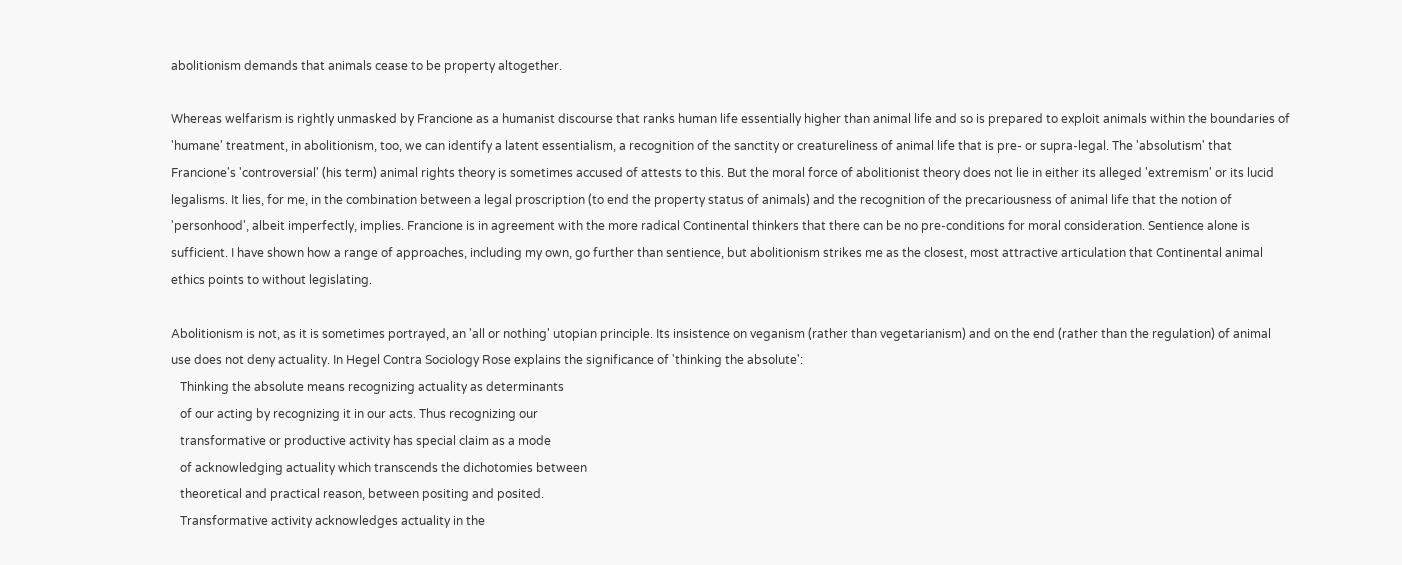abolitionism demands that animals cease to be property altogether.

Whereas welfarism is rightly unmasked by Francione as a humanist discourse that ranks human life essentially higher than animal life and so is prepared to exploit animals within the boundaries of 'humane' treatment, in abolitionism, too, we can identify a latent essentialism, a recognition of the sanctity or creatureliness of animal life that is pre- or supra-legal. The 'absolutism' that Francione's 'controversial' (his term) animal rights theory is sometimes accused of attests to this. But the moral force of abolitionist theory does not lie in either its alleged 'extremism' or its lucid legalisms. It lies, for me, in the combination between a legal proscription (to end the property status of animals) and the recognition of the precariousness of animal life that the notion of 'personhood', albeit imperfectly, implies. Francione is in agreement with the more radical Continental thinkers that there can be no pre-conditions for moral consideration. Sentience alone is sufficient. I have shown how a range of approaches, including my own, go further than sentience, but abolitionism strikes me as the closest, most attractive articulation that Continental animal ethics points to without legislating.

Abolitionism is not, as it is sometimes portrayed, an 'all or nothing' utopian principle. Its insistence on veganism (rather than vegetarianism) and on the end (rather than the regulation) of animal use does not deny actuality. In Hegel Contra Sociology Rose explains the significance of 'thinking the absolute':
   Thinking the absolute means recognizing actuality as determinants
   of our acting by recognizing it in our acts. Thus recognizing our
   transformative or productive activity has special claim as a mode
   of acknowledging actuality which transcends the dichotomies between
   theoretical and practical reason, between positing and posited.
   Transformative activity acknowledges actuality in the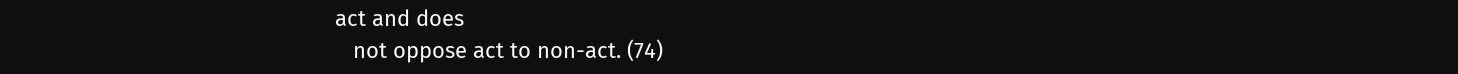act and does
   not oppose act to non-act. (74)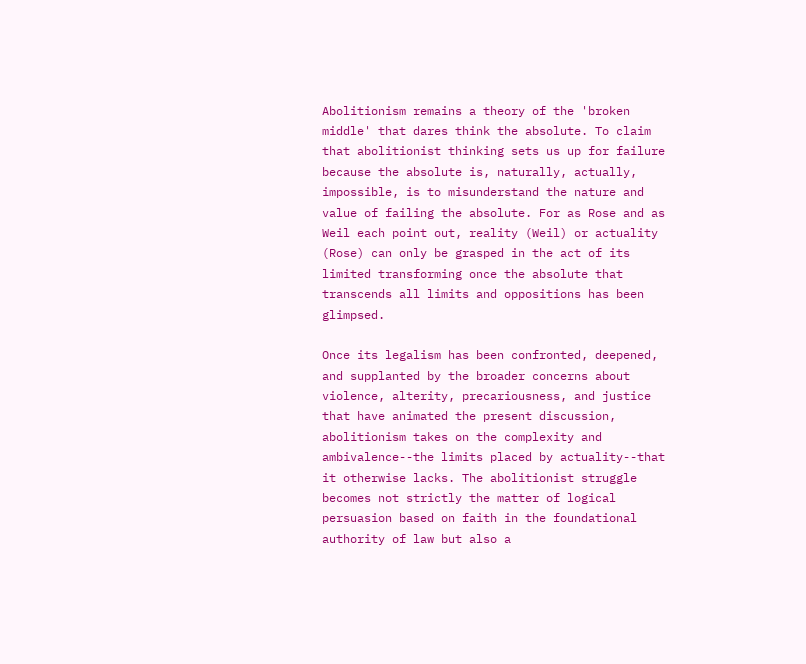Abolitionism remains a theory of the 'broken middle' that dares think the absolute. To claim that abolitionist thinking sets us up for failure because the absolute is, naturally, actually, impossible, is to misunderstand the nature and value of failing the absolute. For as Rose and as Weil each point out, reality (Weil) or actuality (Rose) can only be grasped in the act of its limited transforming once the absolute that transcends all limits and oppositions has been glimpsed.

Once its legalism has been confronted, deepened, and supplanted by the broader concerns about violence, alterity, precariousness, and justice that have animated the present discussion, abolitionism takes on the complexity and ambivalence--the limits placed by actuality--that it otherwise lacks. The abolitionist struggle becomes not strictly the matter of logical persuasion based on faith in the foundational authority of law but also a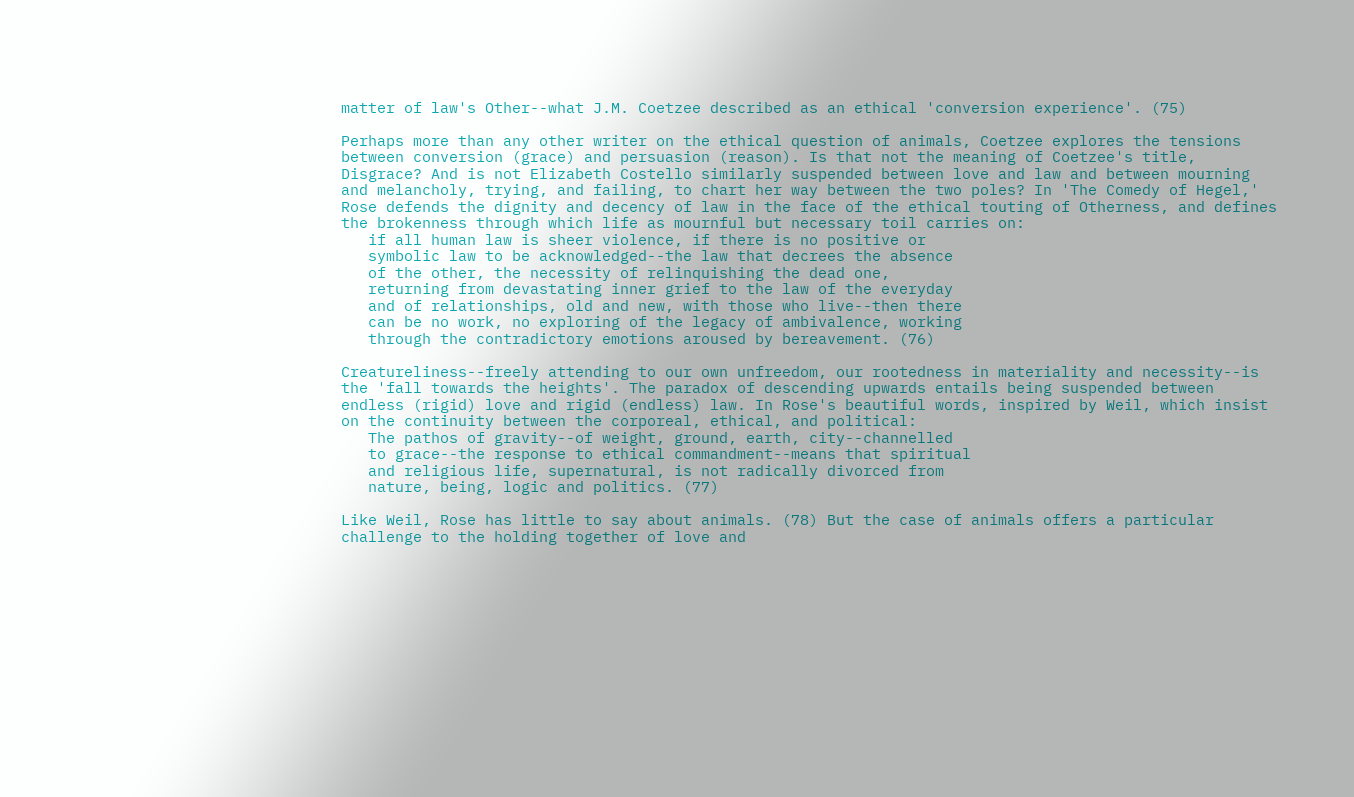matter of law's Other--what J.M. Coetzee described as an ethical 'conversion experience'. (75)

Perhaps more than any other writer on the ethical question of animals, Coetzee explores the tensions between conversion (grace) and persuasion (reason). Is that not the meaning of Coetzee's title, Disgrace? And is not Elizabeth Costello similarly suspended between love and law and between mourning and melancholy, trying, and failing, to chart her way between the two poles? In 'The Comedy of Hegel,' Rose defends the dignity and decency of law in the face of the ethical touting of Otherness, and defines the brokenness through which life as mournful but necessary toil carries on:
   if all human law is sheer violence, if there is no positive or
   symbolic law to be acknowledged--the law that decrees the absence
   of the other, the necessity of relinquishing the dead one,
   returning from devastating inner grief to the law of the everyday
   and of relationships, old and new, with those who live--then there
   can be no work, no exploring of the legacy of ambivalence, working
   through the contradictory emotions aroused by bereavement. (76)

Creatureliness--freely attending to our own unfreedom, our rootedness in materiality and necessity--is the 'fall towards the heights'. The paradox of descending upwards entails being suspended between endless (rigid) love and rigid (endless) law. In Rose's beautiful words, inspired by Weil, which insist on the continuity between the corporeal, ethical, and political:
   The pathos of gravity--of weight, ground, earth, city--channelled
   to grace--the response to ethical commandment--means that spiritual
   and religious life, supernatural, is not radically divorced from
   nature, being, logic and politics. (77)

Like Weil, Rose has little to say about animals. (78) But the case of animals offers a particular challenge to the holding together of love and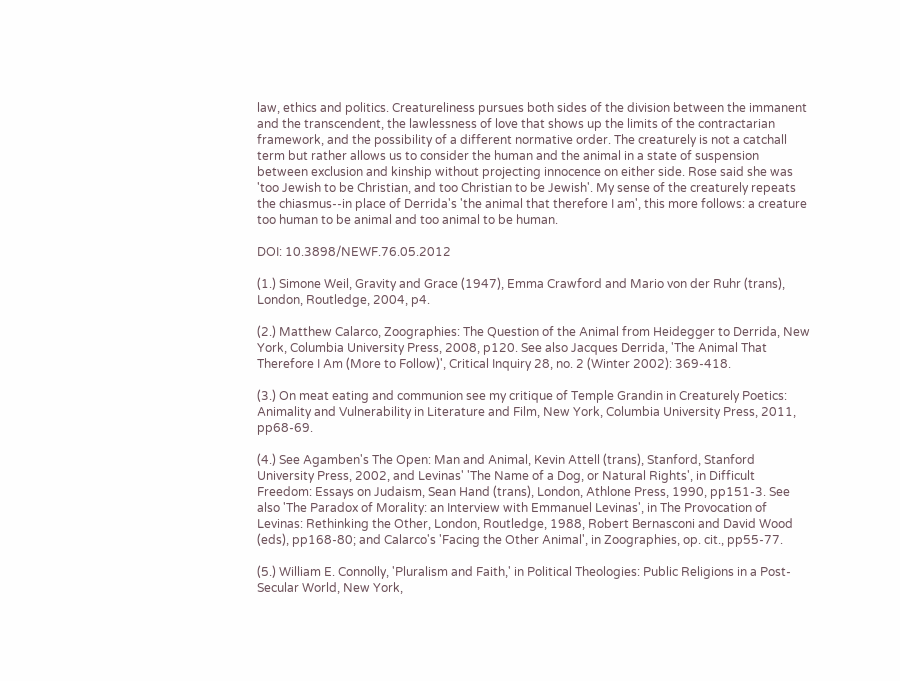law, ethics and politics. Creatureliness pursues both sides of the division between the immanent and the transcendent, the lawlessness of love that shows up the limits of the contractarian framework, and the possibility of a different normative order. The creaturely is not a catchall term but rather allows us to consider the human and the animal in a state of suspension between exclusion and kinship without projecting innocence on either side. Rose said she was 'too Jewish to be Christian, and too Christian to be Jewish'. My sense of the creaturely repeats the chiasmus--in place of Derrida's 'the animal that therefore I am', this more follows: a creature too human to be animal and too animal to be human.

DOI: 10.3898/NEWF.76.05.2012

(1.) Simone Weil, Gravity and Grace (1947), Emma Crawford and Mario von der Ruhr (trans), London, Routledge, 2004, p4.

(2.) Matthew Calarco, Zoographies: The Question of the Animal from Heidegger to Derrida, New York, Columbia University Press, 2008, p120. See also Jacques Derrida, 'The Animal That Therefore I Am (More to Follow)', Critical Inquiry 28, no. 2 (Winter 2002): 369-418.

(3.) On meat eating and communion see my critique of Temple Grandin in Creaturely Poetics: Animality and Vulnerability in Literature and Film, New York, Columbia University Press, 2011, pp68-69.

(4.) See Agamben's The Open: Man and Animal, Kevin Attell (trans), Stanford, Stanford University Press, 2002, and Levinas' 'The Name of a Dog, or Natural Rights', in Difficult Freedom: Essays on Judaism, Sean Hand (trans), London, Athlone Press, 1990, pp151-3. See also 'The Paradox of Morality: an Interview with Emmanuel Levinas', in The Provocation of Levinas: Rethinking the Other, London, Routledge, 1988, Robert Bernasconi and David Wood (eds), pp168-80; and Calarco's 'Facing the Other Animal', in Zoographies, op. cit., pp55-77.

(5.) William E. Connolly, 'Pluralism and Faith,' in Political Theologies: Public Religions in a Post-Secular World, New York,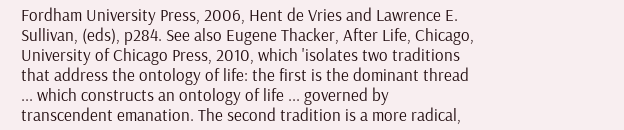Fordham University Press, 2006, Hent de Vries and Lawrence E. Sullivan, (eds), p284. See also Eugene Thacker, After Life, Chicago, University of Chicago Press, 2010, which 'isolates two traditions that address the ontology of life: the first is the dominant thread ... which constructs an ontology of life ... governed by transcendent emanation. The second tradition is a more radical,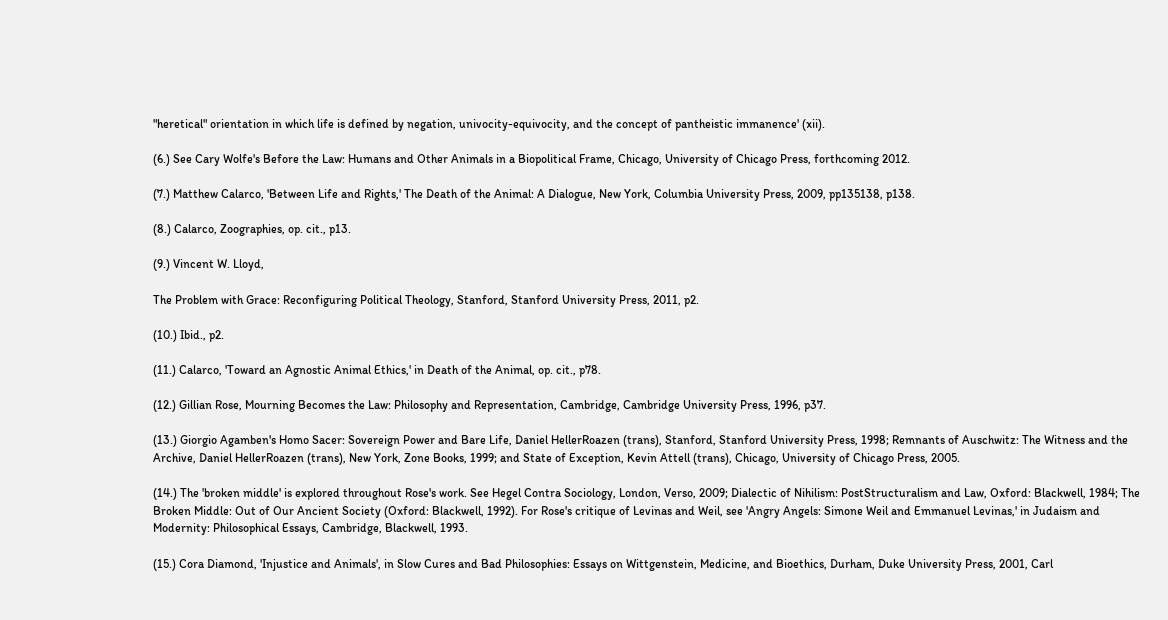"heretical" orientation in which life is defined by negation, univocity-equivocity, and the concept of pantheistic immanence' (xii).

(6.) See Cary Wolfe's Before the Law: Humans and Other Animals in a Biopolitical Frame, Chicago, University of Chicago Press, forthcoming 2012.

(7.) Matthew Calarco, 'Between Life and Rights,' The Death of the Animal: A Dialogue, New York, Columbia University Press, 2009, pp135138, p138.

(8.) Calarco, Zoographies, op. cit., p13.

(9.) Vincent W. Lloyd,

The Problem with Grace: Reconfiguring Political Theology, Stanford, Stanford University Press, 2011, p2.

(10.) Ibid., p2.

(11.) Calarco, 'Toward an Agnostic Animal Ethics,' in Death of the Animal, op. cit., p78.

(12.) Gillian Rose, Mourning Becomes the Law: Philosophy and Representation, Cambridge, Cambridge University Press, 1996, p37.

(13.) Giorgio Agamben's Homo Sacer: Sovereign Power and Bare Life, Daniel HellerRoazen (trans), Stanford, Stanford University Press, 1998; Remnants of Auschwitz: The Witness and the Archive, Daniel HellerRoazen (trans), New York, Zone Books, 1999; and State of Exception, Kevin Attell (trans), Chicago, University of Chicago Press, 2005.

(14.) The 'broken middle' is explored throughout Rose's work. See Hegel Contra Sociology, London, Verso, 2009; Dialectic of Nihilism: PostStructuralism and Law, Oxford: Blackwell, 1984; The Broken Middle: Out of Our Ancient Society (Oxford: Blackwell, 1992). For Rose's critique of Levinas and Weil, see 'Angry Angels: Simone Weil and Emmanuel Levinas,' in Judaism and Modernity: Philosophical Essays, Cambridge, Blackwell, 1993.

(15.) Cora Diamond, 'Injustice and Animals', in Slow Cures and Bad Philosophies: Essays on Wittgenstein, Medicine, and Bioethics, Durham, Duke University Press, 2001, Carl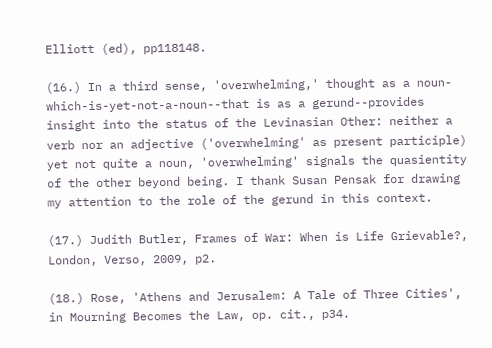Elliott (ed), pp118148.

(16.) In a third sense, 'overwhelming,' thought as a noun-which-is-yet-not-a-noun--that is as a gerund--provides insight into the status of the Levinasian Other: neither a verb nor an adjective ('overwhelming' as present participle) yet not quite a noun, 'overwhelming' signals the quasientity of the other beyond being. I thank Susan Pensak for drawing my attention to the role of the gerund in this context.

(17.) Judith Butler, Frames of War: When is Life Grievable?, London, Verso, 2009, p2.

(18.) Rose, 'Athens and Jerusalem: A Tale of Three Cities', in Mourning Becomes the Law, op. cit., p34.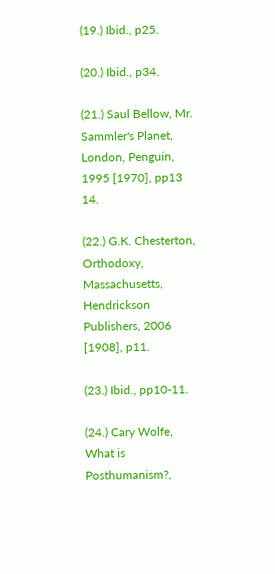(19.) Ibid., p25.

(20.) Ibid., p34.

(21.) Saul Bellow, Mr. Sammler's Planet, London, Penguin, 1995 [1970], pp13 14.

(22.) G.K. Chesterton, Orthodoxy, Massachusetts, Hendrickson Publishers, 2006 [1908], p11.

(23.) Ibid., pp10-11.

(24.) Cary Wolfe, What is Posthumanism?,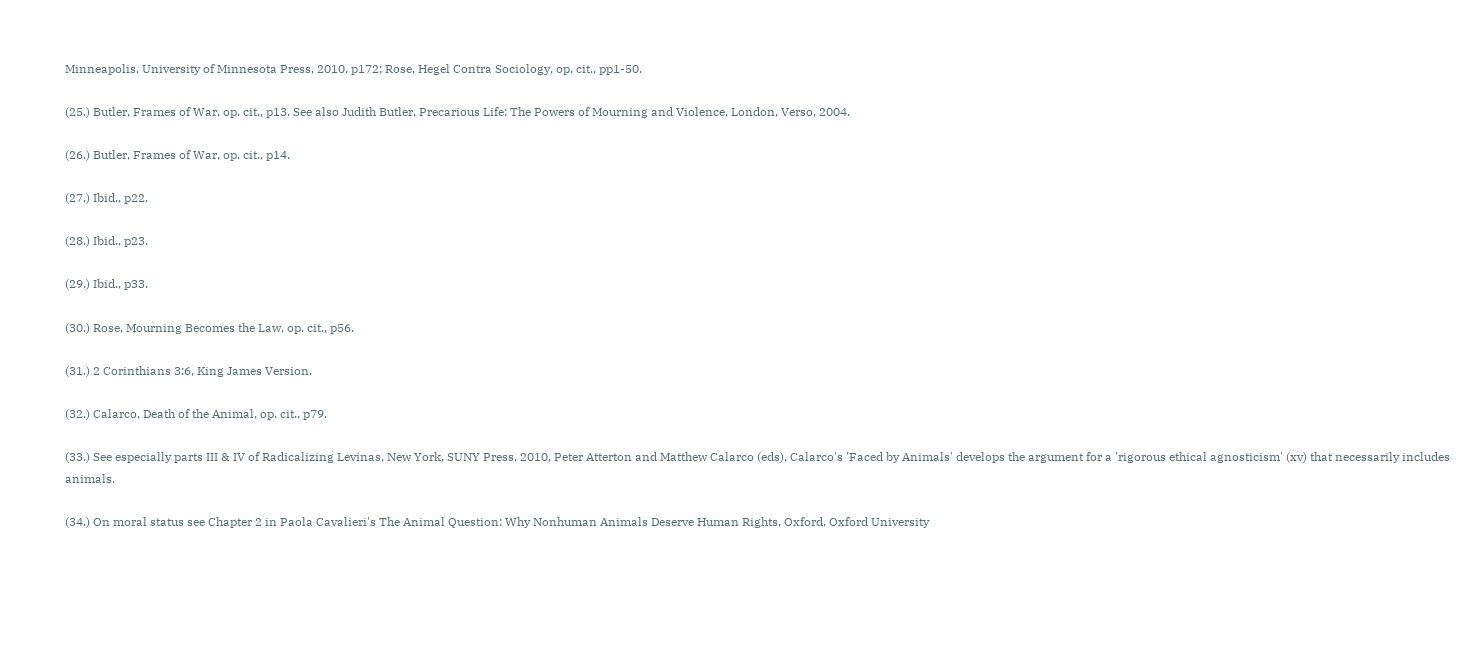Minneapolis, University of Minnesota Press, 2010, p172; Rose, Hegel Contra Sociology, op. cit., pp1-50.

(25.) Butler, Frames of War, op. cit., p13. See also Judith Butler, Precarious Life: The Powers of Mourning and Violence, London, Verso, 2004.

(26.) Butler, Frames of War, op. cit., p14.

(27.) Ibid., p22.

(28.) Ibid., p23.

(29.) Ibid., p33.

(30.) Rose, Mourning Becomes the Law, op. cit., p56.

(31.) 2 Corinthians 3:6, King James Version.

(32.) Calarco, Death of the Animal, op. cit., p79.

(33.) See especially parts III & IV of Radicalizing Levinas, New York, SUNY Press, 2010, Peter Atterton and Matthew Calarco (eds), Calarco's 'Faced by Animals' develops the argument for a 'rigorous ethical agnosticism' (xv) that necessarily includes animals.

(34.) On moral status see Chapter 2 in Paola Cavalieri's The Animal Question: Why Nonhuman Animals Deserve Human Rights, Oxford, Oxford University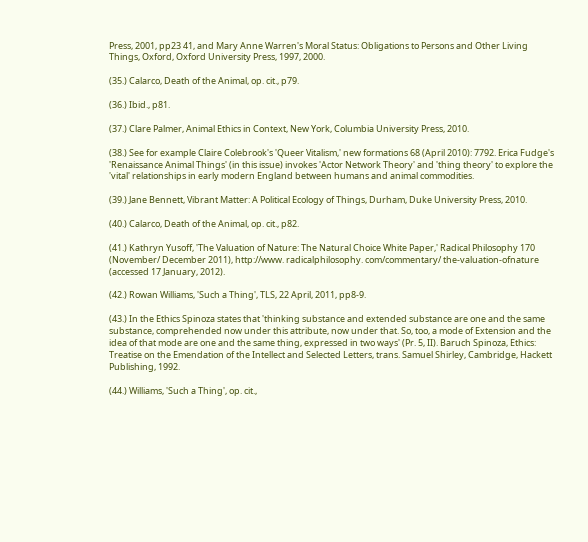Press, 2001, pp23 41, and Mary Anne Warren's Moral Status: Obligations to Persons and Other Living Things, Oxford, Oxford University Press, 1997, 2000.

(35.) Calarco, Death of the Animal, op. cit., p79.

(36.) Ibid., p81.

(37.) Clare Palmer, Animal Ethics in Context, New York, Columbia University Press, 2010.

(38.) See for example Claire Colebrook's 'Queer Vitalism,' new formations 68 (April 2010): 7792. Erica Fudge's 'Renaissance Animal Things' (in this issue) invokes 'Actor Network Theory' and 'thing theory' to explore the 'vital' relationships in early modern England between humans and animal commodities.

(39.) Jane Bennett, Vibrant Matter: A Political Ecology of Things, Durham, Duke University Press, 2010.

(40.) Calarco, Death of the Animal, op. cit., p82.

(41.) Kathryn Yusoff, 'The Valuation of Nature: The Natural Choice White Paper,' Radical Philosophy 170 (November/ December 2011), http://www. radicalphilosophy. com/commentary/ the-valuation-ofnature (accessed 17 January, 2012).

(42.) Rowan Williams, 'Such a Thing', TLS, 22 April, 2011, pp8-9.

(43.) In the Ethics Spinoza states that 'thinking substance and extended substance are one and the same substance, comprehended now under this attribute, now under that. So, too, a mode of Extension and the idea of that mode are one and the same thing, expressed in two ways' (Pr. 5, II). Baruch Spinoza, Ethics: Treatise on the Emendation of the Intellect and Selected Letters, trans. Samuel Shirley, Cambridge, Hackett Publishing, 1992.

(44.) Williams, 'Such a Thing', op. cit.,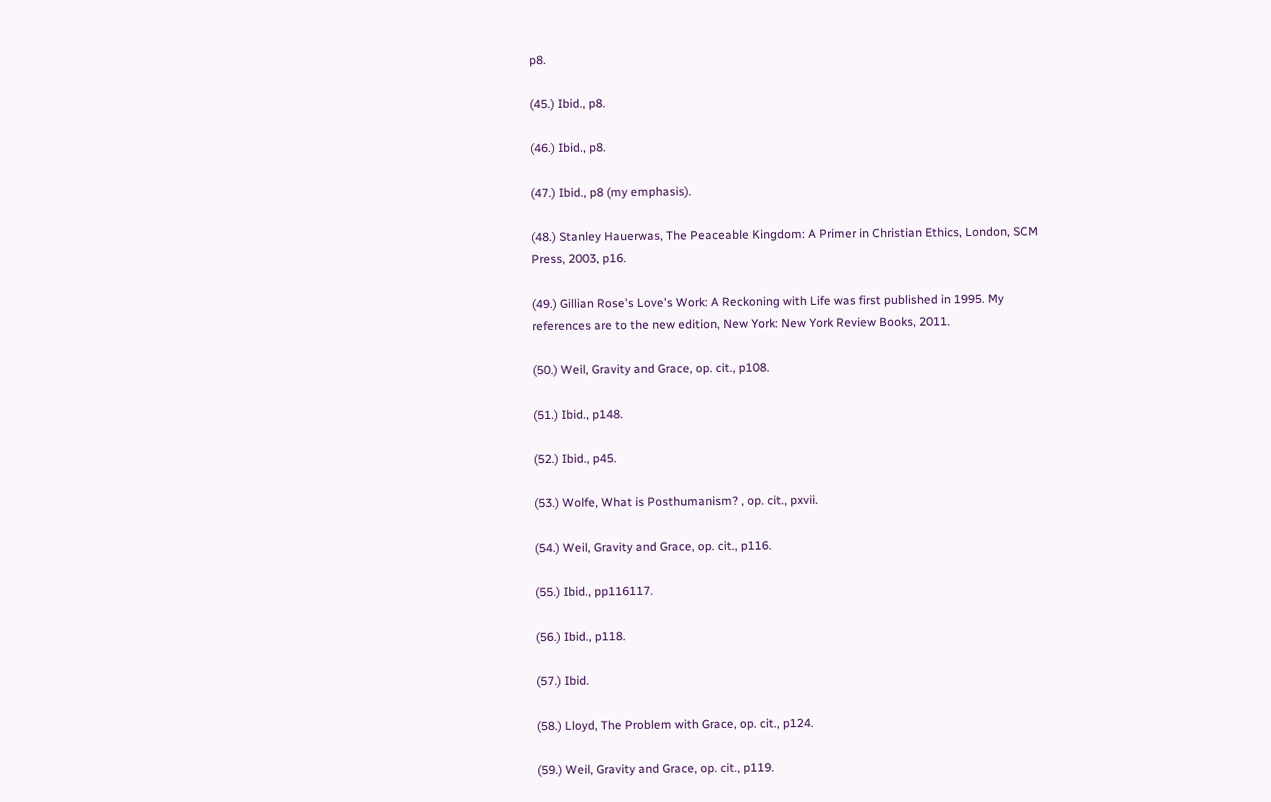p8.

(45.) Ibid., p8.

(46.) Ibid., p8.

(47.) Ibid., p8 (my emphasis).

(48.) Stanley Hauerwas, The Peaceable Kingdom: A Primer in Christian Ethics, London, SCM Press, 2003, p16.

(49.) Gillian Rose's Love's Work: A Reckoning with Life was first published in 1995. My references are to the new edition, New York: New York Review Books, 2011.

(50.) Weil, Gravity and Grace, op. cit., p108.

(51.) Ibid., p148.

(52.) Ibid., p45.

(53.) Wolfe, What is Posthumanism? , op. cit., pxvii.

(54.) Weil, Gravity and Grace, op. cit., p116.

(55.) Ibid., pp116117.

(56.) Ibid., p118.

(57.) Ibid.

(58.) Lloyd, The Problem with Grace, op. cit., p124.

(59.) Weil, Gravity and Grace, op. cit., p119.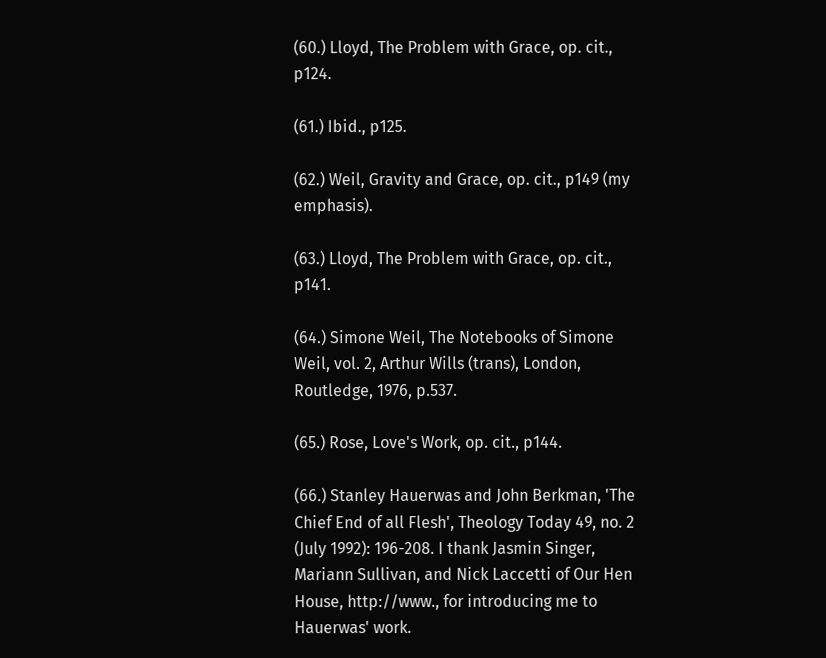(60.) Lloyd, The Problem with Grace, op. cit., p124.

(61.) Ibid., p125.

(62.) Weil, Gravity and Grace, op. cit., p149 (my emphasis).

(63.) Lloyd, The Problem with Grace, op. cit., p141.

(64.) Simone Weil, The Notebooks of Simone Weil, vol. 2, Arthur Wills (trans), London, Routledge, 1976, p.537.

(65.) Rose, Love's Work, op. cit., p144.

(66.) Stanley Hauerwas and John Berkman, 'The Chief End of all Flesh', Theology Today 49, no. 2 (July 1992): 196-208. I thank Jasmin Singer, Mariann Sullivan, and Nick Laccetti of Our Hen House, http://www., for introducing me to Hauerwas' work.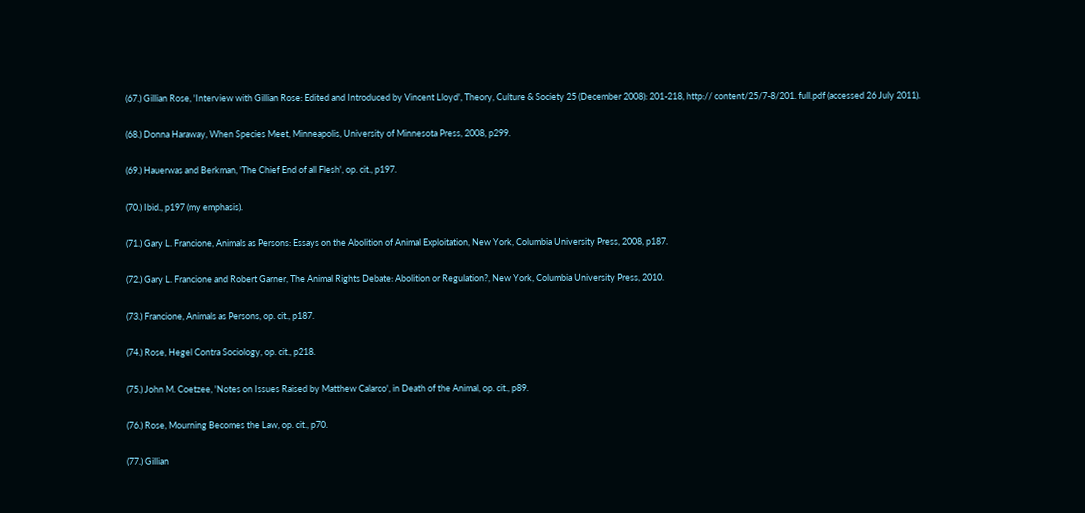(67.) Gillian Rose, 'Interview with Gillian Rose: Edited and Introduced by Vincent Lloyd', Theory, Culture & Society 25 (December 2008): 201-218, http:// content/25/7-8/201. full.pdf (accessed 26 July 2011).

(68.) Donna Haraway, When Species Meet, Minneapolis, University of Minnesota Press, 2008, p299.

(69.) Hauerwas and Berkman, 'The Chief End of all Flesh', op. cit., p197.

(70.) Ibid., p197 (my emphasis).

(71.) Gary L. Francione, Animals as Persons: Essays on the Abolition of Animal Exploitation, New York, Columbia University Press, 2008, p187.

(72.) Gary L. Francione and Robert Garner, The Animal Rights Debate: Abolition or Regulation?, New York, Columbia University Press, 2010.

(73.) Francione, Animals as Persons, op. cit., p187.

(74.) Rose, Hegel Contra Sociology, op. cit., p218.

(75.) John M. Coetzee, 'Notes on Issues Raised by Matthew Calarco', in Death of the Animal, op. cit., p89.

(76.) Rose, Mourning Becomes the Law, op. cit., p70.

(77.) Gillian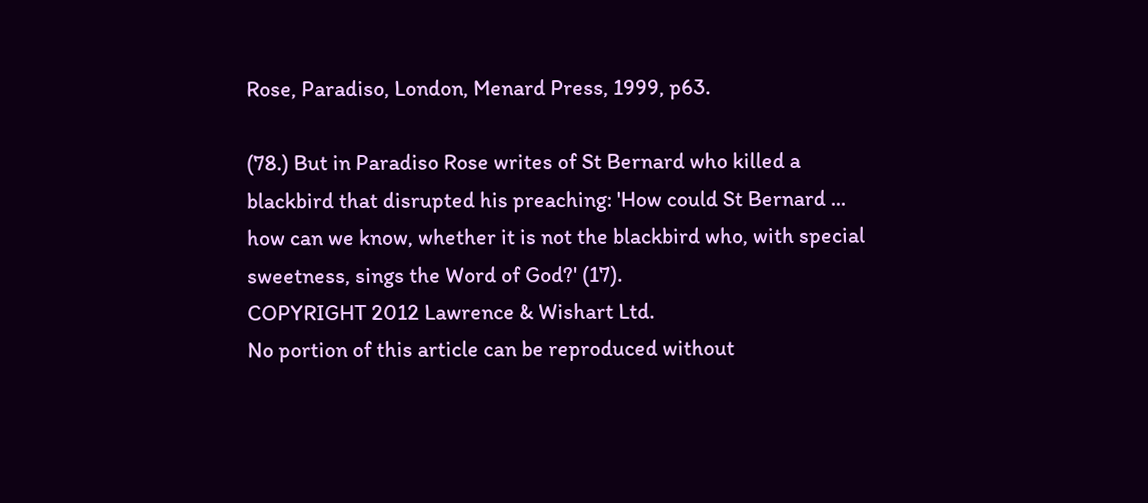Rose, Paradiso, London, Menard Press, 1999, p63.

(78.) But in Paradiso Rose writes of St Bernard who killed a blackbird that disrupted his preaching: 'How could St Bernard ... how can we know, whether it is not the blackbird who, with special sweetness, sings the Word of God?' (17).
COPYRIGHT 2012 Lawrence & Wishart Ltd.
No portion of this article can be reproduced without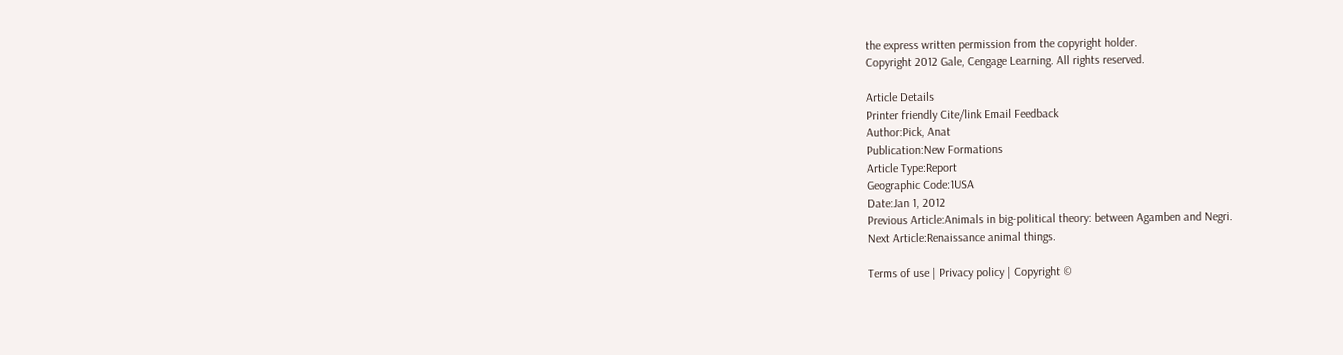the express written permission from the copyright holder.
Copyright 2012 Gale, Cengage Learning. All rights reserved.

Article Details
Printer friendly Cite/link Email Feedback
Author:Pick, Anat
Publication:New Formations
Article Type:Report
Geographic Code:1USA
Date:Jan 1, 2012
Previous Article:Animals in big-political theory: between Agamben and Negri.
Next Article:Renaissance animal things.

Terms of use | Privacy policy | Copyright ©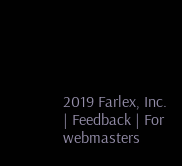2019 Farlex, Inc. | Feedback | For webmasters